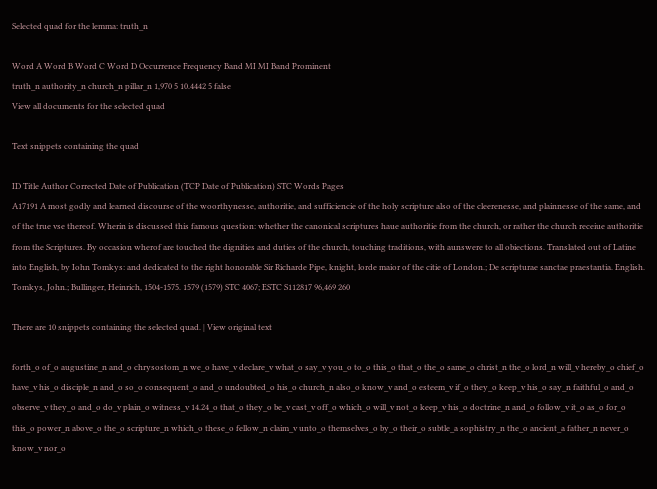Selected quad for the lemma: truth_n

Word A Word B Word C Word D Occurrence Frequency Band MI MI Band Prominent
truth_n authority_n church_n pillar_n 1,970 5 10.4442 5 false
View all documents for the selected quad

Text snippets containing the quad

ID Title Author Corrected Date of Publication (TCP Date of Publication) STC Words Pages
A17191 A most godly and learned discourse of the woorthynesse, authoritie, and sufficiencie of the holy scripture also of the cleerenesse, and plainnesse of the same, and of the true vse thereof. Wherin is discussed this famous question: whether the canonical scriptures haue authoritie from the church, or rather the church receiue authoritie from the Scriptures. By occasion wherof are touched the dignities and duties of the church, touching traditions, with aunswere to all obiections. Translated out of Latine into English, by Iohn Tomkys: and dedicated to the right honorable Sir Richarde Pipe, knight, lorde maior of the citie of London.; De scripturae sanctae praestantia. English. Tomkys, John.; Bullinger, Heinrich, 1504-1575. 1579 (1579) STC 4067; ESTC S112817 96,469 260

There are 10 snippets containing the selected quad. | View original text

forth_o of_o augustine_n and_o chrysostom_n we_o have_v declare_v what_o say_v you_o to_o this_o that_o the_o same_o christ_n the_o lord_n will_v hereby_o chief_o have_v his_o disciple_n and_o so_o consequent_o and_o undoubted_o his_o church_n also_o know_v and_o esteem_v if_o they_o keep_v his_o say_n faithful_o and_o observe_v they_o and_o do_v plain_o witness_v 14.24_o that_o they_o be_v cast_v off_o which_o will_v not_o keep_v his_o doctrine_n and_o follow_v it_o as_o for_o this_o power_n above_o the_o scripture_n which_o these_o fellow_n claim_v unto_o themselves_o by_o their_o subtle_a sophistry_n the_o ancient_a father_n never_o know_v nor_o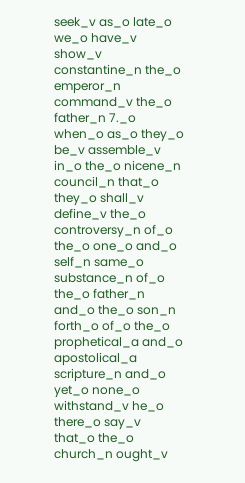seek_v as_o late_o we_o have_v show_v constantine_n the_o emperor_n command_v the_o father_n 7._o when_o as_o they_o be_v assemble_v in_o the_o nicene_n council_n that_o they_o shall_v define_v the_o controversy_n of_o the_o one_o and_o self_n same_o substance_n of_o the_o father_n and_o the_o son_n forth_o of_o the_o prophetical_a and_o apostolical_a scripture_n and_o yet_o none_o withstand_v he_o there_o say_v that_o the_o church_n ought_v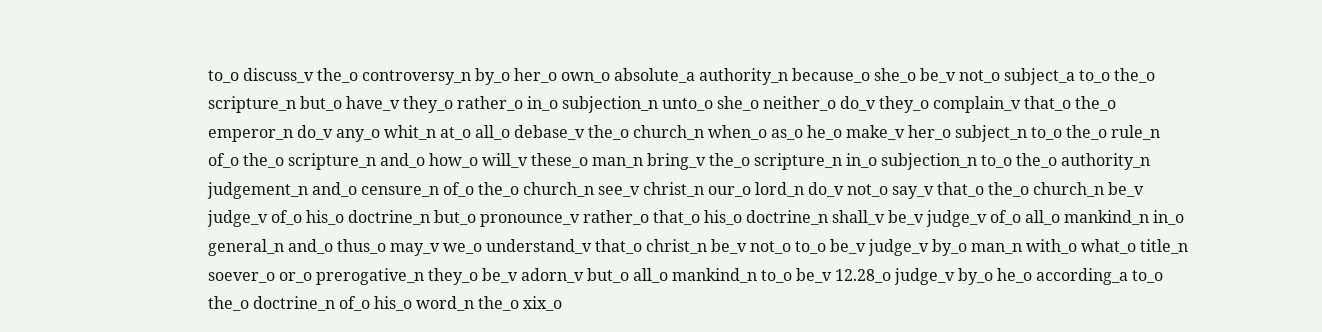to_o discuss_v the_o controversy_n by_o her_o own_o absolute_a authority_n because_o she_o be_v not_o subject_a to_o the_o scripture_n but_o have_v they_o rather_o in_o subjection_n unto_o she_o neither_o do_v they_o complain_v that_o the_o emperor_n do_v any_o whit_n at_o all_o debase_v the_o church_n when_o as_o he_o make_v her_o subject_n to_o the_o rule_n of_o the_o scripture_n and_o how_o will_v these_o man_n bring_v the_o scripture_n in_o subjection_n to_o the_o authority_n judgement_n and_o censure_n of_o the_o church_n see_v christ_n our_o lord_n do_v not_o say_v that_o the_o church_n be_v judge_v of_o his_o doctrine_n but_o pronounce_v rather_o that_o his_o doctrine_n shall_v be_v judge_v of_o all_o mankind_n in_o general_n and_o thus_o may_v we_o understand_v that_o christ_n be_v not_o to_o be_v judge_v by_o man_n with_o what_o title_n soever_o or_o prerogative_n they_o be_v adorn_v but_o all_o mankind_n to_o be_v 12.28_o judge_v by_o he_o according_a to_o the_o doctrine_n of_o his_o word_n the_o xix_o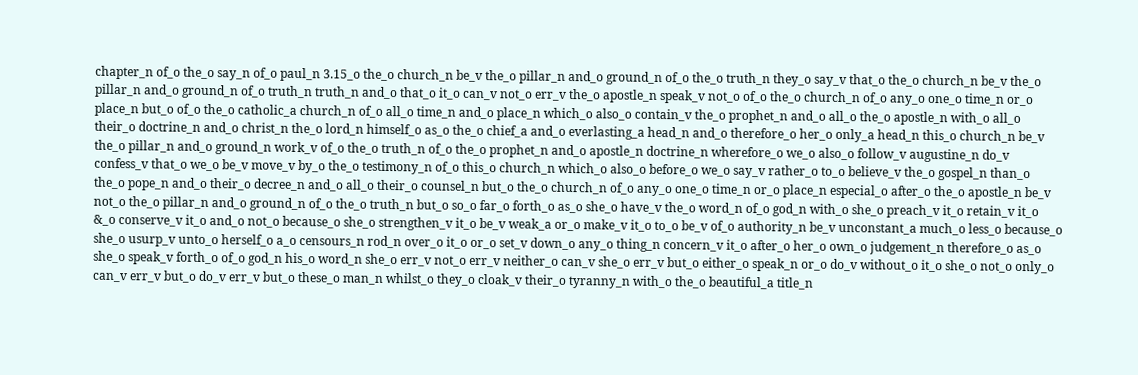chapter_n of_o the_o say_n of_o paul_n 3.15_o the_o church_n be_v the_o pillar_n and_o ground_n of_o the_o truth_n they_o say_v that_o the_o church_n be_v the_o pillar_n and_o ground_n of_o truth_n truth_n and_o that_o it_o can_v not_o err_v the_o apostle_n speak_v not_o of_o the_o church_n of_o any_o one_o time_n or_o place_n but_o of_o the_o catholic_a church_n of_o all_o time_n and_o place_n which_o also_o contain_v the_o prophet_n and_o all_o the_o apostle_n with_o all_o their_o doctrine_n and_o christ_n the_o lord_n himself_o as_o the_o chief_a and_o everlasting_a head_n and_o therefore_o her_o only_a head_n this_o church_n be_v the_o pillar_n and_o ground_n work_v of_o the_o truth_n of_o the_o prophet_n and_o apostle_n doctrine_n wherefore_o we_o also_o follow_v augustine_n do_v confess_v that_o we_o be_v move_v by_o the_o testimony_n of_o this_o church_n which_o also_o before_o we_o say_v rather_o to_o believe_v the_o gospel_n than_o the_o pope_n and_o their_o decree_n and_o all_o their_o counsel_n but_o the_o church_n of_o any_o one_o time_n or_o place_n especial_o after_o the_o apostle_n be_v not_o the_o pillar_n and_o ground_n of_o the_o truth_n but_o so_o far_o forth_o as_o she_o have_v the_o word_n of_o god_n with_o she_o preach_v it_o retain_v it_o &_o conserve_v it_o and_o not_o because_o she_o strengthen_v it_o be_v weak_a or_o make_v it_o to_o be_v of_o authority_n be_v unconstant_a much_o less_o because_o she_o usurp_v unto_o herself_o a_o censours_n rod_n over_o it_o or_o set_v down_o any_o thing_n concern_v it_o after_o her_o own_o judgement_n therefore_o as_o she_o speak_v forth_o of_o god_n his_o word_n she_o err_v not_o err_v neither_o can_v she_o err_v but_o either_o speak_n or_o do_v without_o it_o she_o not_o only_o can_v err_v but_o do_v err_v but_o these_o man_n whilst_o they_o cloak_v their_o tyranny_n with_o the_o beautiful_a title_n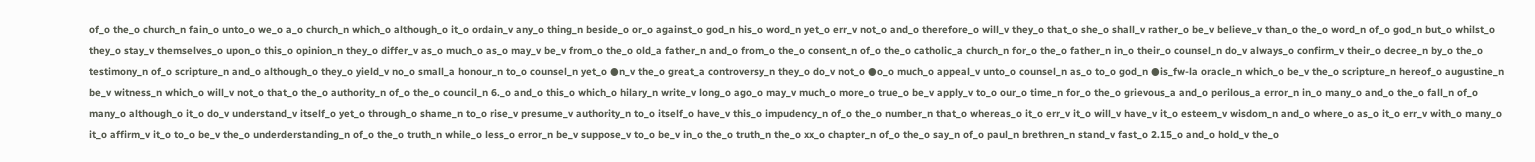of_o the_o church_n fain_o unto_o we_o a_o church_n which_o although_o it_o ordain_v any_o thing_n beside_o or_o against_o god_n his_o word_n yet_o err_v not_o and_o therefore_o will_v they_o that_o she_o shall_v rather_o be_v believe_v than_o the_o word_n of_o god_n but_o whilst_o they_o stay_v themselves_o upon_o this_o opinion_n they_o differ_v as_o much_o as_o may_v be_v from_o the_o old_a father_n and_o from_o the_o consent_n of_o the_o catholic_a church_n for_o the_o father_n in_o their_o counsel_n do_v always_o confirm_v their_o decree_n by_o the_o testimony_n of_o scripture_n and_o although_o they_o yield_v no_o small_a honour_n to_o counsel_n yet_o ●n_v the_o great_a controversy_n they_o do_v not_o ●o_o much_o appeal_v unto_o counsel_n as_o to_o god_n ●is_fw-la oracle_n which_o be_v the_o scripture_n hereof_o augustine_n be_v witness_n which_o will_v not_o that_o the_o authority_n of_o the_o council_n 6._o and_o this_o which_o hilary_n write_v long_o ago_o may_v much_o more_o true_o be_v apply_v to_o our_o time_n for_o the_o grievous_a and_o perilous_a error_n in_o many_o and_o the_o fall_n of_o many_o although_o it_o do_v understand_v itself_o yet_o through_o shame_n to_o rise_v presume_v authority_n to_o itself_o have_v this_o impudency_n of_o the_o number_n that_o whereas_o it_o err_v it_o will_v have_v it_o esteem_v wisdom_n and_o where_o as_o it_o err_v with_o many_o it_o affirm_v it_o to_o be_v the_o underderstanding_n of_o the_o truth_n while_o less_o error_n be_v suppose_v to_o be_v in_o the_o truth_n the_o xx_o chapter_n of_o the_o say_n of_o paul_n brethren_n stand_v fast_o 2.15_o and_o hold_v the_o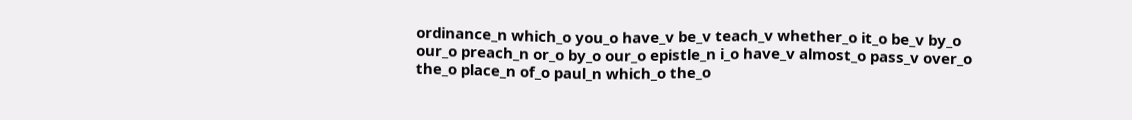ordinance_n which_o you_o have_v be_v teach_v whether_o it_o be_v by_o our_o preach_n or_o by_o our_o epistle_n i_o have_v almost_o pass_v over_o the_o place_n of_o paul_n which_o the_o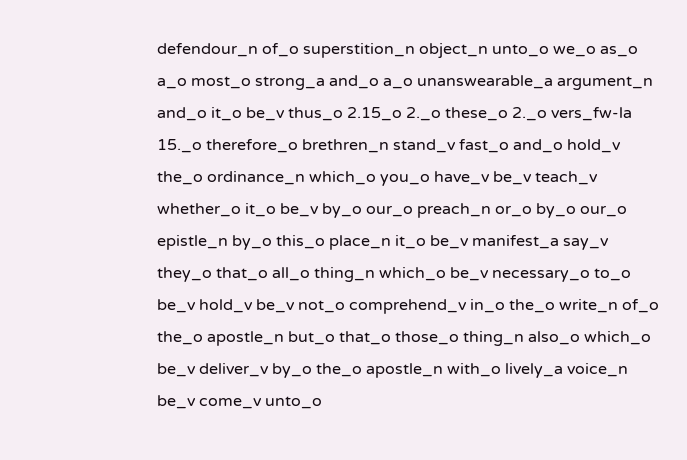defendour_n of_o superstition_n object_n unto_o we_o as_o a_o most_o strong_a and_o a_o unanswearable_a argument_n and_o it_o be_v thus_o 2.15_o 2._o these_o 2._o vers_fw-la 15._o therefore_o brethren_n stand_v fast_o and_o hold_v the_o ordinance_n which_o you_o have_v be_v teach_v whether_o it_o be_v by_o our_o preach_n or_o by_o our_o epistle_n by_o this_o place_n it_o be_v manifest_a say_v they_o that_o all_o thing_n which_o be_v necessary_o to_o be_v hold_v be_v not_o comprehend_v in_o the_o write_n of_o the_o apostle_n but_o that_o those_o thing_n also_o which_o be_v deliver_v by_o the_o apostle_n with_o lively_a voice_n be_v come_v unto_o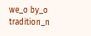we_o by_o tradition_n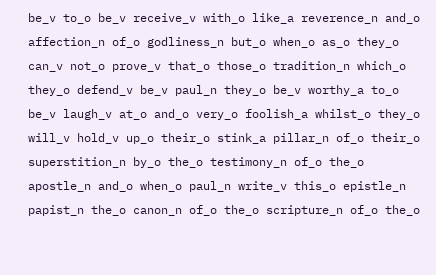be_v to_o be_v receive_v with_o like_a reverence_n and_o affection_n of_o godliness_n but_o when_o as_o they_o can_v not_o prove_v that_o those_o tradition_n which_o they_o defend_v be_v paul_n they_o be_v worthy_a to_o be_v laugh_v at_o and_o very_o foolish_a whilst_o they_o will_v hold_v up_o their_o stink_a pillar_n of_o their_o superstition_n by_o the_o testimony_n of_o the_o apostle_n and_o when_o paul_n write_v this_o epistle_n papist_n the_o canon_n of_o the_o scripture_n of_o the_o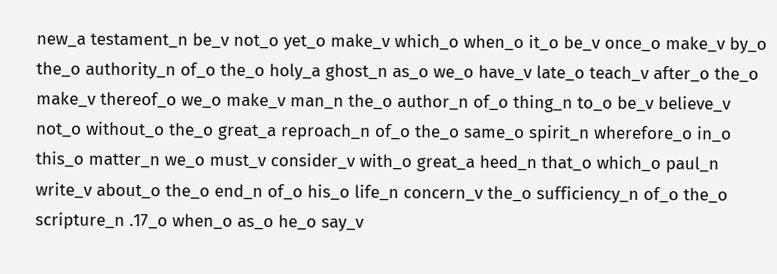new_a testament_n be_v not_o yet_o make_v which_o when_o it_o be_v once_o make_v by_o the_o authority_n of_o the_o holy_a ghost_n as_o we_o have_v late_o teach_v after_o the_o make_v thereof_o we_o make_v man_n the_o author_n of_o thing_n to_o be_v believe_v not_o without_o the_o great_a reproach_n of_o the_o same_o spirit_n wherefore_o in_o this_o matter_n we_o must_v consider_v with_o great_a heed_n that_o which_o paul_n write_v about_o the_o end_n of_o his_o life_n concern_v the_o sufficiency_n of_o the_o scripture_n .17_o when_o as_o he_o say_v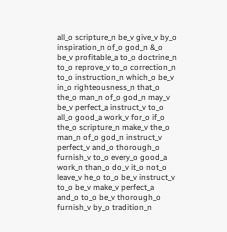all_o scripture_n be_v give_v by_o inspiration_n of_o god_n &_o be_v profitable_a to_o doctrine_n to_o reprove_v to_o correction_n to_o instruction_n which_o be_v in_o righteousness_n that_o the_o man_n of_o god_n may_v be_v perfect_a instruct_v to_o all_o good_a work_v for_o if_o the_o scripture_n make_v the_o man_n of_o god_n instruct_v perfect_v and_o thorough_o furnish_v to_o every_o good_a work_n than_o do_v it_o not_o leave_v he_o to_o be_v instruct_v to_o be_v make_v perfect_a and_o to_o be_v thorough_o furnish_v by_o tradition_n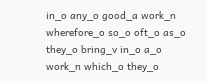in_o any_o good_a work_n wherefore_o so_o oft_o as_o they_o bring_v in_o a_o work_n which_o they_o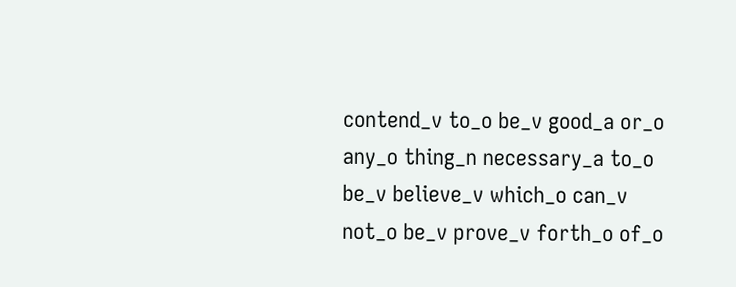contend_v to_o be_v good_a or_o any_o thing_n necessary_a to_o be_v believe_v which_o can_v not_o be_v prove_v forth_o of_o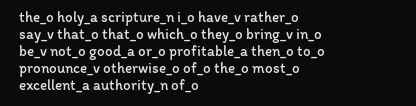the_o holy_a scripture_n i_o have_v rather_o say_v that_o that_o which_o they_o bring_v in_o be_v not_o good_a or_o profitable_a then_o to_o pronounce_v otherwise_o of_o the_o most_o excellent_a authority_n of_o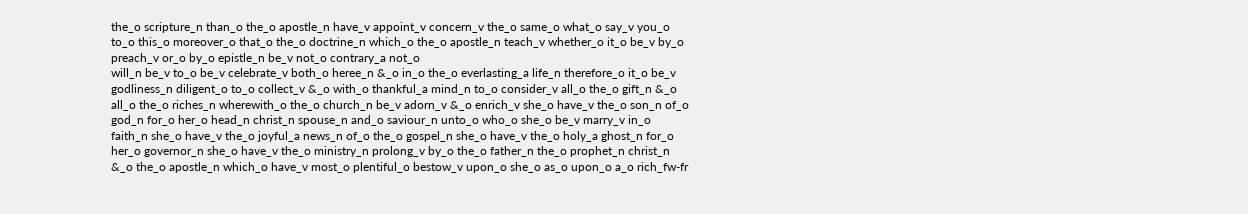the_o scripture_n than_o the_o apostle_n have_v appoint_v concern_v the_o same_o what_o say_v you_o to_o this_o moreover_o that_o the_o doctrine_n which_o the_o apostle_n teach_v whether_o it_o be_v by_o preach_v or_o by_o epistle_n be_v not_o contrary_a not_o
will_n be_v to_o be_v celebrate_v both_o heree_n &_o in_o the_o everlasting_a life_n therefore_o it_o be_v godliness_n diligent_o to_o collect_v &_o with_o thankful_a mind_n to_o consider_v all_o the_o gift_n &_o all_o the_o riches_n wherewith_o the_o church_n be_v adorn_v &_o enrich_v she_o have_v the_o son_n of_o god_n for_o her_o head_n christ_n spouse_n and_o saviour_n unto_o who_o she_o be_v marry_v in_o faith_n she_o have_v the_o joyful_a news_n of_o the_o gospel_n she_o have_v the_o holy_a ghost_n for_o her_o governor_n she_o have_v the_o ministry_n prolong_v by_o the_o father_n the_o prophet_n christ_n &_o the_o apostle_n which_o have_v most_o plentiful_o bestow_v upon_o she_o as_o upon_o a_o rich_fw-fr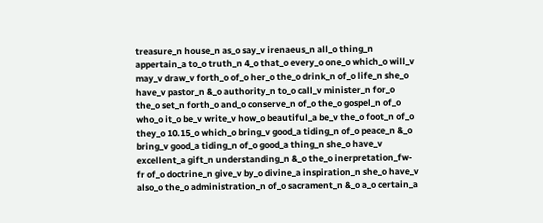treasure_n house_n as_o say_v irenaeus_n all_o thing_n appertain_a to_o truth_n 4_o that_o every_o one_o which_o will_v may_v draw_v forth_o of_o her_o the_o drink_n of_o life_n she_o have_v pastor_n &_o authority_n to_o call_v minister_n for_o the_o set_n forth_o and_o conserve_n of_o the_o gospel_n of_o who_o it_o be_v write_v how_o beautiful_a be_v the_o foot_n of_o they_o 10.15_o which_o bring_v good_a tiding_n of_o peace_n &_o bring_v good_a tiding_n of_o good_a thing_n she_o have_v excellent_a gift_n understanding_n &_o the_o inerpretation_fw-fr of_o doctrine_n give_v by_o divine_a inspiration_n she_o have_v also_o the_o administration_n of_o sacrament_n &_o a_o certain_a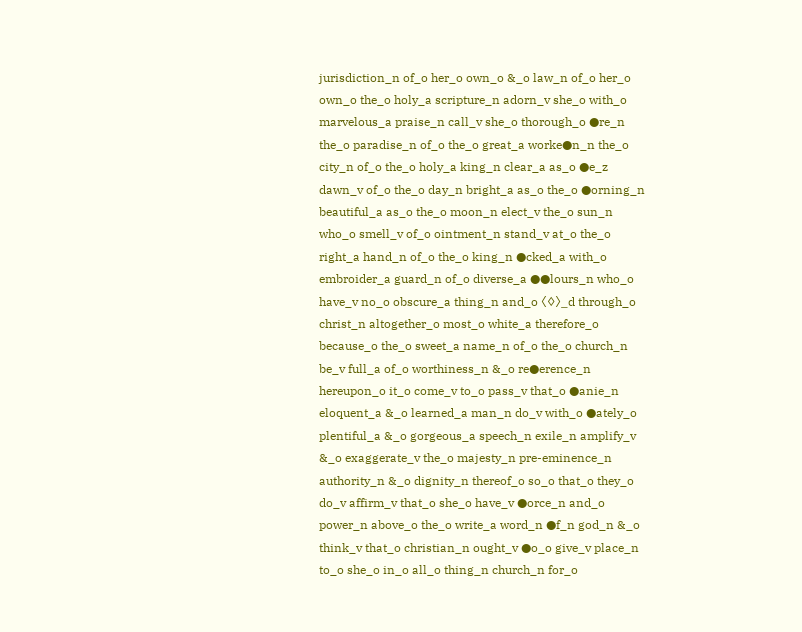jurisdiction_n of_o her_o own_o &_o law_n of_o her_o own_o the_o holy_a scripture_n adorn_v she_o with_o marvelous_a praise_n call_v she_o thorough_o ●re_n the_o paradise_n of_o the_o great_a worke●n_n the_o city_n of_o the_o holy_a king_n clear_a as_o ●e_z dawn_v of_o the_o day_n bright_a as_o the_o ●orning_n beautiful_a as_o the_o moon_n elect_v the_o sun_n who_o smell_v of_o ointment_n stand_v at_o the_o right_a hand_n of_o the_o king_n ●cked_a with_o embroider_a guard_n of_o diverse_a ●●lours_n who_o have_v no_o obscure_a thing_n and_o 〈◊〉_d through_o christ_n altogether_o most_o white_a therefore_o because_o the_o sweet_a name_n of_o the_o church_n be_v full_a of_o worthiness_n &_o re●erence_n hereupon_o it_o come_v to_o pass_v that_o ●anie_n eloquent_a &_o learned_a man_n do_v with_o ●ately_o plentiful_a &_o gorgeous_a speech_n exile_n amplify_v &_o exaggerate_v the_o majesty_n pre-eminence_n authority_n &_o dignity_n thereof_o so_o that_o they_o do_v affirm_v that_o she_o have_v ●orce_n and_o power_n above_o the_o write_a word_n ●f_n god_n &_o think_v that_o christian_n ought_v ●o_o give_v place_n to_o she_o in_o all_o thing_n church_n for_o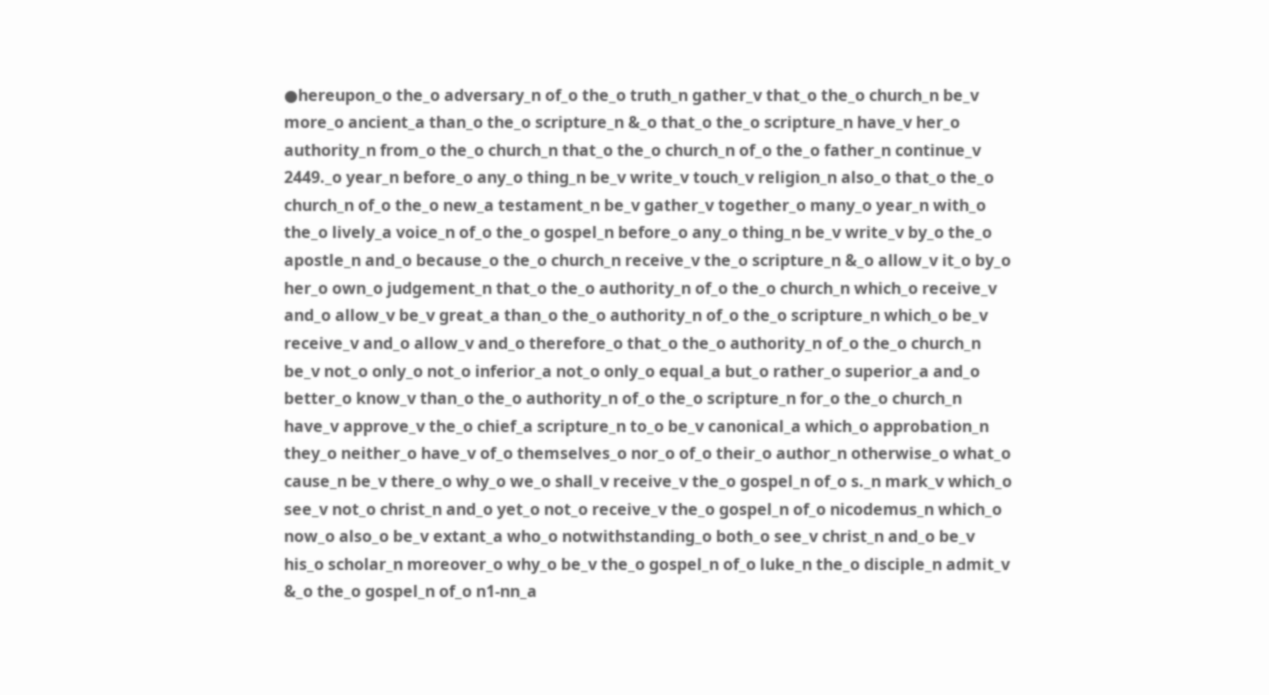●hereupon_o the_o adversary_n of_o the_o truth_n gather_v that_o the_o church_n be_v more_o ancient_a than_o the_o scripture_n &_o that_o the_o scripture_n have_v her_o authority_n from_o the_o church_n that_o the_o church_n of_o the_o father_n continue_v 2449._o year_n before_o any_o thing_n be_v write_v touch_v religion_n also_o that_o the_o church_n of_o the_o new_a testament_n be_v gather_v together_o many_o year_n with_o the_o lively_a voice_n of_o the_o gospel_n before_o any_o thing_n be_v write_v by_o the_o apostle_n and_o because_o the_o church_n receive_v the_o scripture_n &_o allow_v it_o by_o her_o own_o judgement_n that_o the_o authority_n of_o the_o church_n which_o receive_v and_o allow_v be_v great_a than_o the_o authority_n of_o the_o scripture_n which_o be_v receive_v and_o allow_v and_o therefore_o that_o the_o authority_n of_o the_o church_n be_v not_o only_o not_o inferior_a not_o only_o equal_a but_o rather_o superior_a and_o better_o know_v than_o the_o authority_n of_o the_o scripture_n for_o the_o church_n have_v approve_v the_o chief_a scripture_n to_o be_v canonical_a which_o approbation_n they_o neither_o have_v of_o themselves_o nor_o of_o their_o author_n otherwise_o what_o cause_n be_v there_o why_o we_o shall_v receive_v the_o gospel_n of_o s._n mark_v which_o see_v not_o christ_n and_o yet_o not_o receive_v the_o gospel_n of_o nicodemus_n which_o now_o also_o be_v extant_a who_o notwithstanding_o both_o see_v christ_n and_o be_v his_o scholar_n moreover_o why_o be_v the_o gospel_n of_o luke_n the_o disciple_n admit_v &_o the_o gospel_n of_o n1-nn_a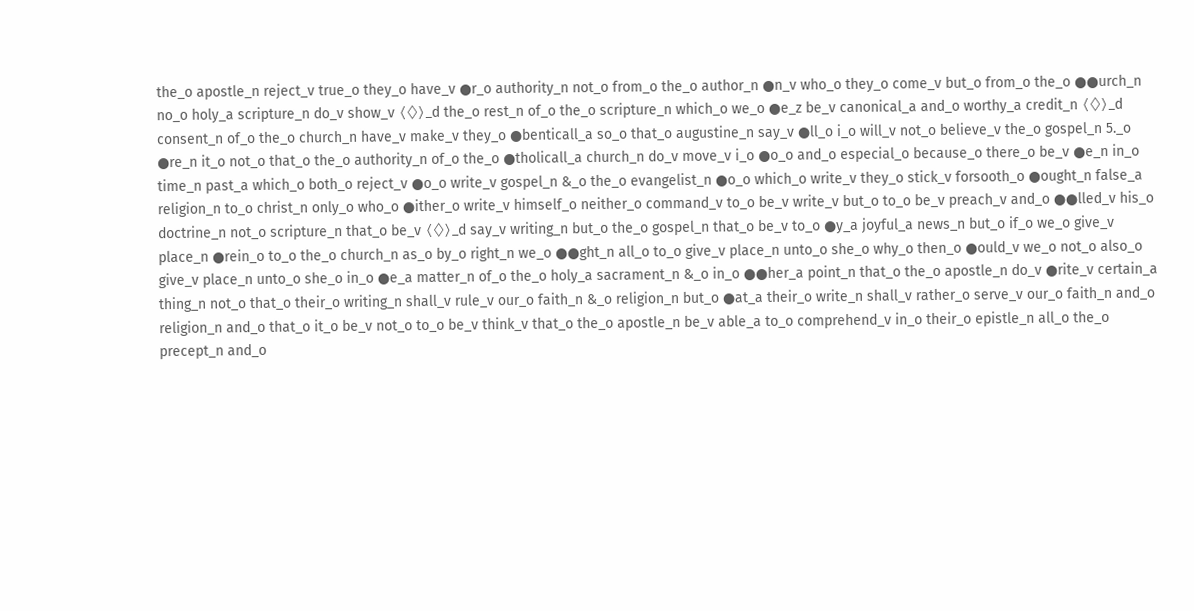the_o apostle_n reject_v true_o they_o have_v ●r_o authority_n not_o from_o the_o author_n ●n_v who_o they_o come_v but_o from_o the_o ●●urch_n no_o holy_a scripture_n do_v show_v 〈◊〉_d the_o rest_n of_o the_o scripture_n which_o we_o ●e_z be_v canonical_a and_o worthy_a credit_n 〈◊〉_d consent_n of_o the_o church_n have_v make_v they_o ●benticall_a so_o that_o augustine_n say_v ●ll_o i_o will_v not_o believe_v the_o gospel_n 5._o ●re_n it_o not_o that_o the_o authority_n of_o the_o ●tholicall_a church_n do_v move_v i_o ●o_o and_o especial_o because_o there_o be_v ●e_n in_o time_n past_a which_o both_o reject_v ●o_o write_v gospel_n &_o the_o evangelist_n ●o_o which_o write_v they_o stick_v forsooth_o ●ought_n false_a religion_n to_o christ_n only_o who_o ●ither_o write_v himself_o neither_o command_v to_o be_v write_v but_o to_o be_v preach_v and_o ●●lled_v his_o doctrine_n not_o scripture_n that_o be_v 〈◊〉_d say_v writing_n but_o the_o gospel_n that_o be_v to_o ●y_a joyful_a news_n but_o if_o we_o give_v place_n ●rein_o to_o the_o church_n as_o by_o right_n we_o ●●ght_n all_o to_o give_v place_n unto_o she_o why_o then_o ●ould_v we_o not_o also_o give_v place_n unto_o she_o in_o ●e_a matter_n of_o the_o holy_a sacrament_n &_o in_o ●●her_a point_n that_o the_o apostle_n do_v ●rite_v certain_a thing_n not_o that_o their_o writing_n shall_v rule_v our_o faith_n &_o religion_n but_o ●at_a their_o write_n shall_v rather_o serve_v our_o faith_n and_o religion_n and_o that_o it_o be_v not_o to_o be_v think_v that_o the_o apostle_n be_v able_a to_o comprehend_v in_o their_o epistle_n all_o the_o precept_n and_o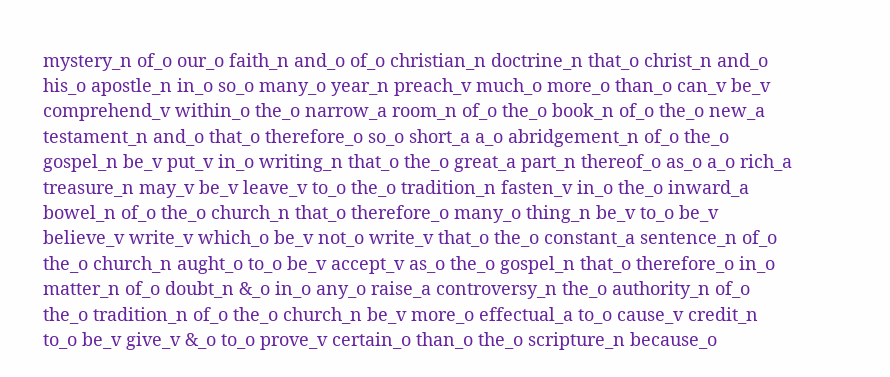mystery_n of_o our_o faith_n and_o of_o christian_n doctrine_n that_o christ_n and_o his_o apostle_n in_o so_o many_o year_n preach_v much_o more_o than_o can_v be_v comprehend_v within_o the_o narrow_a room_n of_o the_o book_n of_o the_o new_a testament_n and_o that_o therefore_o so_o short_a a_o abridgement_n of_o the_o gospel_n be_v put_v in_o writing_n that_o the_o great_a part_n thereof_o as_o a_o rich_a treasure_n may_v be_v leave_v to_o the_o tradition_n fasten_v in_o the_o inward_a bowel_n of_o the_o church_n that_o therefore_o many_o thing_n be_v to_o be_v believe_v write_v which_o be_v not_o write_v that_o the_o constant_a sentence_n of_o the_o church_n aught_o to_o be_v accept_v as_o the_o gospel_n that_o therefore_o in_o matter_n of_o doubt_n &_o in_o any_o raise_a controversy_n the_o authority_n of_o the_o tradition_n of_o the_o church_n be_v more_o effectual_a to_o cause_v credit_n to_o be_v give_v &_o to_o prove_v certain_o than_o the_o scripture_n because_o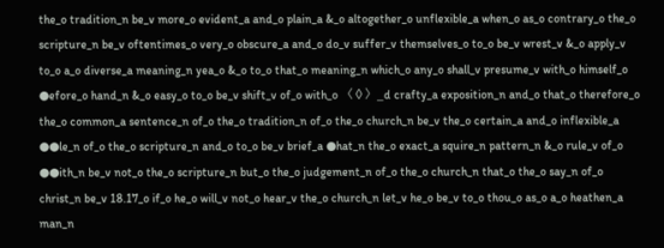the_o tradition_n be_v more_o evident_a and_o plain_a &_o altogether_o unflexible_a when_o as_o contrary_o the_o scripture_n be_v oftentimes_o very_o obscure_a and_o do_v suffer_v themselves_o to_o be_v wrest_v &_o apply_v to_o a_o diverse_a meaning_n yea_o &_o to_o that_o meaning_n which_o any_o shall_v presume_v with_o himself_o ●efore_o hand_n &_o easy_o to_o be_v shift_v of_o with_o 〈◊〉_d crafty_a exposition_n and_o that_o therefore_o the_o common_a sentence_n of_o the_o tradition_n of_o the_o church_n be_v the_o certain_a and_o inflexible_a ●●le_n of_o the_o scripture_n and_o to_o be_v brief_a ●hat_n the_o exact_a squire_n pattern_n &_o rule_v of_o ●●ith_n be_v not_o the_o scripture_n but_o the_o judgement_n of_o the_o church_n that_o the_o say_n of_o christ_n be_v 18.17_o if_o he_o will_v not_o hear_v the_o church_n let_v he_o be_v to_o thou_o as_o a_o heathen_a man_n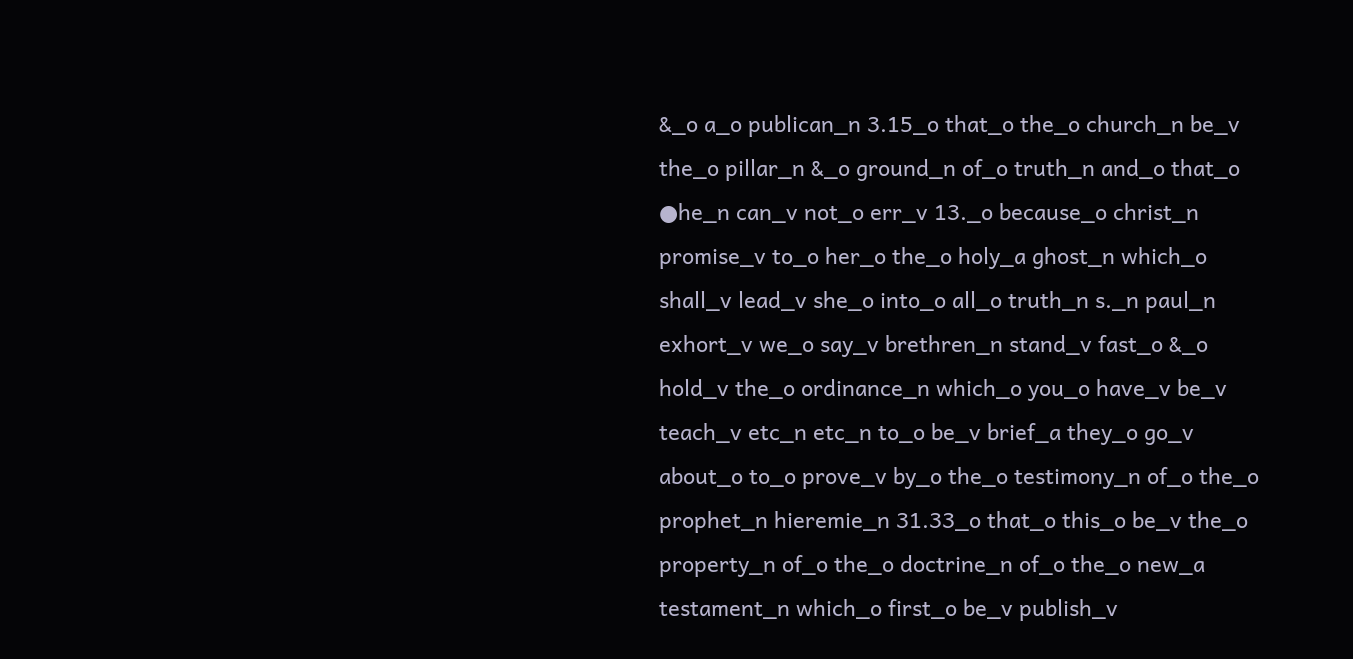&_o a_o publican_n 3.15_o that_o the_o church_n be_v the_o pillar_n &_o ground_n of_o truth_n and_o that_o ●he_n can_v not_o err_v 13._o because_o christ_n promise_v to_o her_o the_o holy_a ghost_n which_o shall_v lead_v she_o into_o all_o truth_n s._n paul_n exhort_v we_o say_v brethren_n stand_v fast_o &_o hold_v the_o ordinance_n which_o you_o have_v be_v teach_v etc_n etc_n to_o be_v brief_a they_o go_v about_o to_o prove_v by_o the_o testimony_n of_o the_o prophet_n hieremie_n 31.33_o that_o this_o be_v the_o property_n of_o the_o doctrine_n of_o the_o new_a testament_n which_o first_o be_v publish_v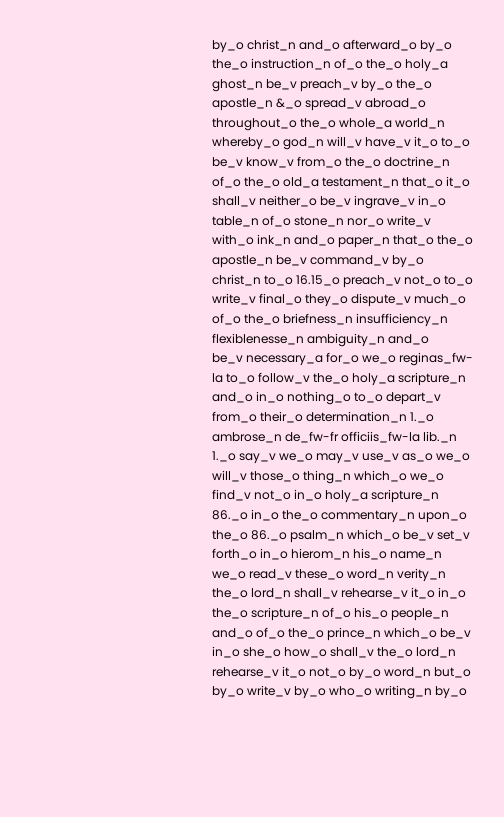by_o christ_n and_o afterward_o by_o the_o instruction_n of_o the_o holy_a ghost_n be_v preach_v by_o the_o apostle_n &_o spread_v abroad_o throughout_o the_o whole_a world_n whereby_o god_n will_v have_v it_o to_o be_v know_v from_o the_o doctrine_n of_o the_o old_a testament_n that_o it_o shall_v neither_o be_v ingrave_v in_o table_n of_o stone_n nor_o write_v with_o ink_n and_o paper_n that_o the_o apostle_n be_v command_v by_o christ_n to_o 16.15_o preach_v not_o to_o write_v final_o they_o dispute_v much_o of_o the_o briefness_n insufficiency_n flexiblenesse_n ambiguity_n and_o
be_v necessary_a for_o we_o reginas_fw-la to_o follow_v the_o holy_a scripture_n and_o in_o nothing_o to_o depart_v from_o their_o determination_n 1._o ambrose_n de_fw-fr officiis_fw-la lib._n 1._o say_v we_o may_v use_v as_o we_o will_v those_o thing_n which_o we_o find_v not_o in_o holy_a scripture_n 86._o in_o the_o commentary_n upon_o the_o 86._o psalm_n which_o be_v set_v forth_o in_o hierom_n his_o name_n we_o read_v these_o word_n verity_n the_o lord_n shall_v rehearse_v it_o in_o the_o scripture_n of_o his_o people_n and_o of_o the_o prince_n which_o be_v in_o she_o how_o shall_v the_o lord_n rehearse_v it_o not_o by_o word_n but_o by_o write_v by_o who_o writing_n by_o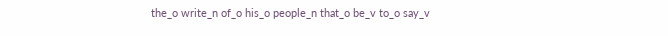the_o write_n of_o his_o people_n that_o be_v to_o say_v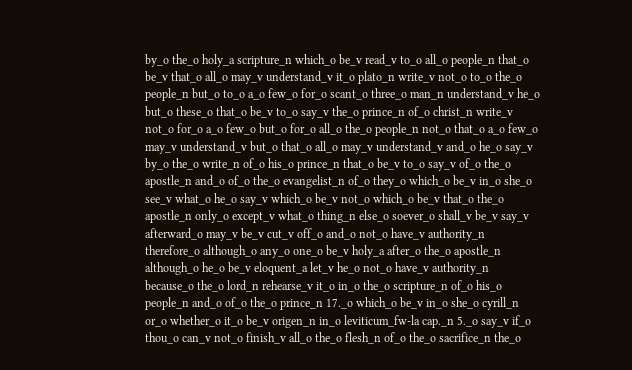by_o the_o holy_a scripture_n which_o be_v read_v to_o all_o people_n that_o be_v that_o all_o may_v understand_v it_o plato_n write_v not_o to_o the_o people_n but_o to_o a_o few_o for_o scant_o three_o man_n understand_v he_o but_o these_o that_o be_v to_o say_v the_o prince_n of_o christ_n write_v not_o for_o a_o few_o but_o for_o all_o the_o people_n not_o that_o a_o few_o may_v understand_v but_o that_o all_o may_v understand_v and_o he_o say_v by_o the_o write_n of_o his_o prince_n that_o be_v to_o say_v of_o the_o apostle_n and_o of_o the_o evangelist_n of_o they_o which_o be_v in_o she_o see_v what_o he_o say_v which_o be_v not_o which_o be_v that_o the_o apostle_n only_o except_v what_o thing_n else_o soever_o shall_v be_v say_v afterward_o may_v be_v cut_v off_o and_o not_o have_v authority_n therefore_o although_o any_o one_o be_v holy_a after_o the_o apostle_n although_o he_o be_v eloquent_a let_v he_o not_o have_v authority_n because_o the_o lord_n rehearse_v it_o in_o the_o scripture_n of_o his_o people_n and_o of_o the_o prince_n 17._o which_o be_v in_o she_o cyrill_n or_o whether_o it_o be_v origen_n in_o leviticum_fw-la cap._n 5._o say_v if_o thou_o can_v not_o finish_v all_o the_o flesh_n of_o the_o sacrifice_n the_o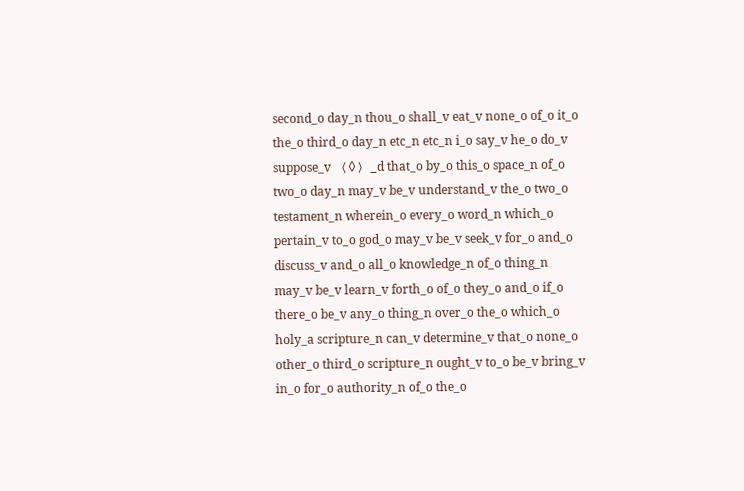second_o day_n thou_o shall_v eat_v none_o of_o it_o the_o third_o day_n etc_n etc_n i_o say_v he_o do_v suppose_v 〈◊〉_d that_o by_o this_o space_n of_o two_o day_n may_v be_v understand_v the_o two_o testament_n wherein_o every_o word_n which_o pertain_v to_o god_o may_v be_v seek_v for_o and_o discuss_v and_o all_o knowledge_n of_o thing_n may_v be_v learn_v forth_o of_o they_o and_o if_o there_o be_v any_o thing_n over_o the_o which_o holy_a scripture_n can_v determine_v that_o none_o other_o third_o scripture_n ought_v to_o be_v bring_v in_o for_o authority_n of_o the_o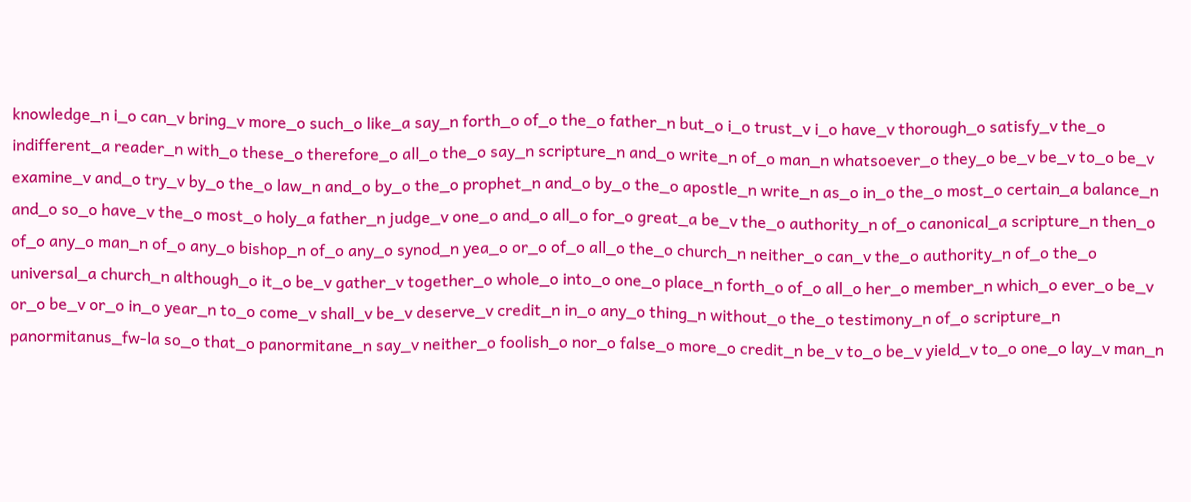knowledge_n i_o can_v bring_v more_o such_o like_a say_n forth_o of_o the_o father_n but_o i_o trust_v i_o have_v thorough_o satisfy_v the_o indifferent_a reader_n with_o these_o therefore_o all_o the_o say_n scripture_n and_o write_n of_o man_n whatsoever_o they_o be_v be_v to_o be_v examine_v and_o try_v by_o the_o law_n and_o by_o the_o prophet_n and_o by_o the_o apostle_n write_n as_o in_o the_o most_o certain_a balance_n and_o so_o have_v the_o most_o holy_a father_n judge_v one_o and_o all_o for_o great_a be_v the_o authority_n of_o canonical_a scripture_n then_o of_o any_o man_n of_o any_o bishop_n of_o any_o synod_n yea_o or_o of_o all_o the_o church_n neither_o can_v the_o authority_n of_o the_o universal_a church_n although_o it_o be_v gather_v together_o whole_o into_o one_o place_n forth_o of_o all_o her_o member_n which_o ever_o be_v or_o be_v or_o in_o year_n to_o come_v shall_v be_v deserve_v credit_n in_o any_o thing_n without_o the_o testimony_n of_o scripture_n panormitanus_fw-la so_o that_o panormitane_n say_v neither_o foolish_o nor_o false_o more_o credit_n be_v to_o be_v yield_v to_o one_o lay_v man_n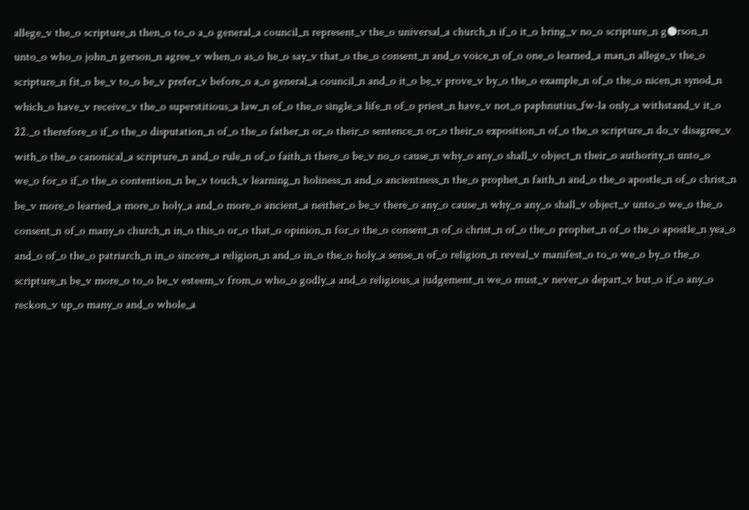allege_v the_o scripture_n then_o to_o a_o general_a council_n represent_v the_o universal_a church_n if_o it_o bring_v no_o scripture_n g●rson_n unto_o who_o john_n gerson_n agree_v when_o as_o he_o say_v that_o the_o consent_n and_o voice_n of_o one_o learned_a man_n allege_v the_o scripture_n fit_o be_v to_o be_v prefer_v before_o a_o general_a council_n and_o it_o be_v prove_v by_o the_o example_n of_o the_o nicen_n synod_n which_o have_v receive_v the_o superstitious_a law_n of_o the_o single_a life_n of_o priest_n have_v not_o paphnutius_fw-la only_a withstand_v it_o 22._o therefore_o if_o the_o disputation_n of_o the_o father_n or_o their_o sentence_n or_o their_o exposition_n of_o the_o scripture_n do_v disagree_v with_o the_o canonical_a scripture_n and_o rule_n of_o faith_n there_o be_v no_o cause_n why_o any_o shall_v object_n their_o authority_n unto_o we_o for_o if_o the_o contention_n be_v touch_v learning_n holiness_n and_o ancientness_n the_o prophet_n faith_n and_o the_o apostle_n of_o christ_n be_v more_o learned_a more_o holy_a and_o more_o ancient_a neither_o be_v there_o any_o cause_n why_o any_o shall_v object_v unto_o we_o the_o consent_n of_o many_o church_n in_o this_o or_o that_o opinion_n for_o the_o consent_n of_o christ_n of_o the_o prophet_n of_o the_o apostle_n yea_o and_o of_o the_o patriarch_n in_o sincere_a religion_n and_o in_o the_o holy_a sense_n of_o religion_n reveal_v manifest_o to_o we_o by_o the_o scripture_n be_v more_o to_o be_v esteem_v from_o who_o godly_a and_o religious_a judgement_n we_o must_v never_o depart_v but_o if_o any_o reckon_v up_o many_o and_o whole_a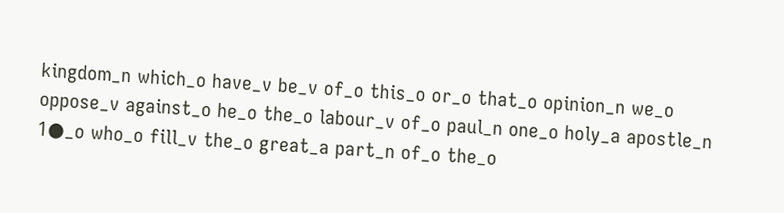kingdom_n which_o have_v be_v of_o this_o or_o that_o opinion_n we_o oppose_v against_o he_o the_o labour_v of_o paul_n one_o holy_a apostle_n 1●_o who_o fill_v the_o great_a part_n of_o the_o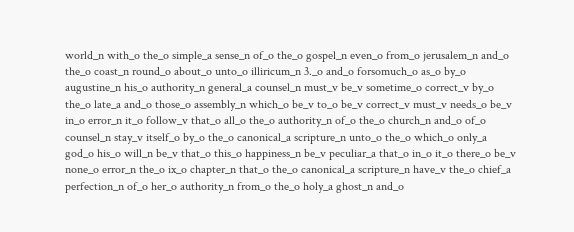world_n with_o the_o simple_a sense_n of_o the_o gospel_n even_o from_o jerusalem_n and_o the_o coast_n round_o about_o unto_o illiricum_n 3._o and_o forsomuch_o as_o by_o augustine_n his_o authority_n general_a counsel_n must_v be_v sometime_o correct_v by_o the_o late_a and_o those_o assembly_n which_o be_v to_o be_v correct_v must_v needs_o be_v in_o error_n it_o follow_v that_o all_o the_o authority_n of_o the_o church_n and_o of_o counsel_n stay_v itself_o by_o the_o canonical_a scripture_n unto_o the_o which_o only_a god_o his_o will_n be_v that_o this_o happiness_n be_v peculiar_a that_o in_o it_o there_o be_v none_o error_n the_o ix_o chapter_n that_o the_o canonical_a scripture_n have_v the_o chief_a perfection_n of_o her_o authority_n from_o the_o holy_a ghost_n and_o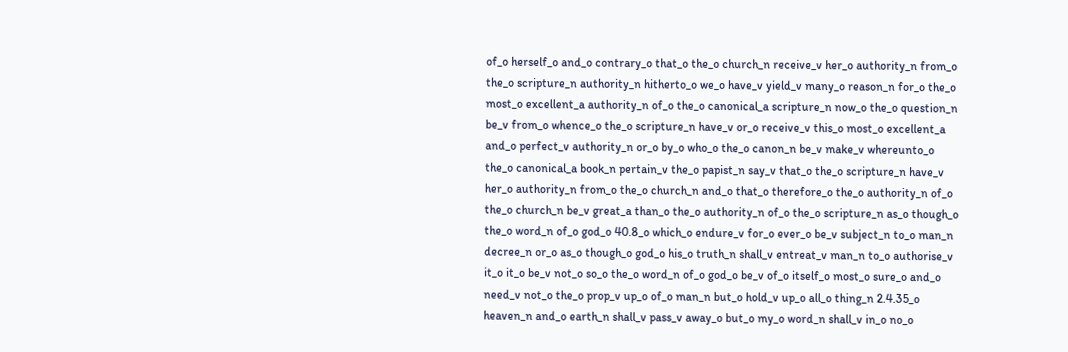of_o herself_o and_o contrary_o that_o the_o church_n receive_v her_o authority_n from_o the_o scripture_n authority_n hitherto_o we_o have_v yield_v many_o reason_n for_o the_o most_o excellent_a authority_n of_o the_o canonical_a scripture_n now_o the_o question_n be_v from_o whence_o the_o scripture_n have_v or_o receive_v this_o most_o excellent_a and_o perfect_v authority_n or_o by_o who_o the_o canon_n be_v make_v whereunto_o the_o canonical_a book_n pertain_v the_o papist_n say_v that_o the_o scripture_n have_v her_o authority_n from_o the_o church_n and_o that_o therefore_o the_o authority_n of_o the_o church_n be_v great_a than_o the_o authority_n of_o the_o scripture_n as_o though_o the_o word_n of_o god_o 40.8_o which_o endure_v for_o ever_o be_v subject_n to_o man_n decree_n or_o as_o though_o god_o his_o truth_n shall_v entreat_v man_n to_o authorise_v it_o it_o be_v not_o so_o the_o word_n of_o god_o be_v of_o itself_o most_o sure_o and_o need_v not_o the_o prop_v up_o of_o man_n but_o hold_v up_o all_o thing_n 2.4.35_o heaven_n and_o earth_n shall_v pass_v away_o but_o my_o word_n shall_v in_o no_o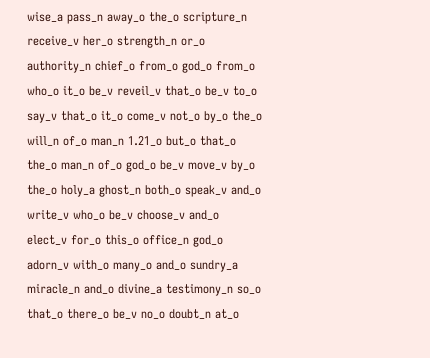wise_a pass_n away_o the_o scripture_n receive_v her_o strength_n or_o authority_n chief_o from_o god_o from_o who_o it_o be_v reveil_v that_o be_v to_o say_v that_o it_o come_v not_o by_o the_o will_n of_o man_n 1.21_o but_o that_o the_o man_n of_o god_o be_v move_v by_o the_o holy_a ghost_n both_o speak_v and_o write_v who_o be_v choose_v and_o elect_v for_o this_o office_n god_o adorn_v with_o many_o and_o sundry_a miracle_n and_o divine_a testimony_n so_o that_o there_o be_v no_o doubt_n at_o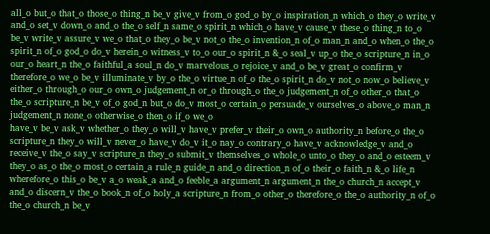all_o but_o that_o those_o thing_n be_v give_v from_o god_o by_o inspiration_n which_o they_o write_v and_o set_v down_o and_o the_o self_n same_o spirit_n which_o have_v cause_v these_o thing_n to_o be_v write_v assure_v we_o that_o they_o be_v not_o the_o invention_n of_o man_n and_o when_o the_o spirit_n of_o god_o do_v herein_o witness_v to_o our_o spirit_n &_o seal_v up_o the_o scripture_n in_o our_o heart_n the_o faithful_a soul_n do_v marvelous_o rejoice_v and_o be_v great_o confirm_v therefore_o we_o be_v illuminate_v by_o the_o virtue_n of_o the_o spirit_n do_v not_o now_o believe_v either_o through_o our_o own_o judgement_n or_o through_o the_o judgement_n of_o other_o that_o the_o scripture_n be_v of_o god_n but_o do_v most_o certain_o persuade_v ourselves_o above_o man_n judgement_n none_o otherwise_o then_o if_o we_o
have_v be_v ask_v whether_o they_o will_v have_v prefer_v their_o own_o authority_n before_o the_o scripture_n they_o will_v never_o have_v do_v it_o nay_o contrary_o have_v acknowledge_v and_o receive_v the_o say_v scripture_n they_o submit_v themselves_o whole_o unto_o they_o and_o esteem_v they_o as_o the_o most_o certain_a rule_n guide_n and_o direction_n of_o their_o faith_n &_o life_n wherefore_o this_o be_v a_o weak_a and_o feeble_a argument_n argument_n the_o church_n accept_v and_o discern_v the_o book_n of_o holy_a scripture_n from_o other_o therefore_o the_o authority_n of_o the_o church_n be_v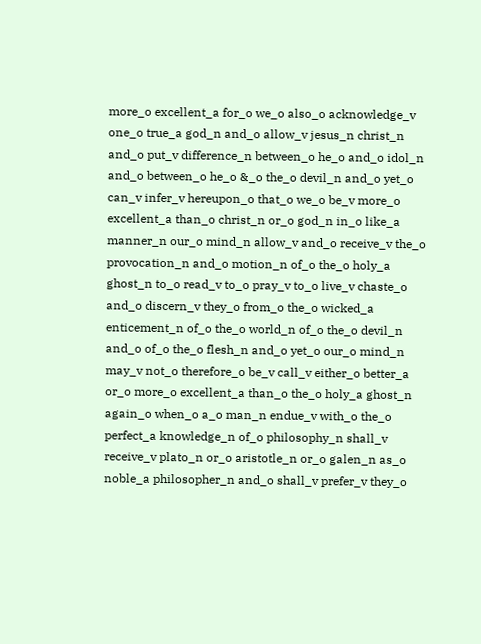more_o excellent_a for_o we_o also_o acknowledge_v one_o true_a god_n and_o allow_v jesus_n christ_n and_o put_v difference_n between_o he_o and_o idol_n and_o between_o he_o &_o the_o devil_n and_o yet_o can_v infer_v hereupon_o that_o we_o be_v more_o excellent_a than_o christ_n or_o god_n in_o like_a manner_n our_o mind_n allow_v and_o receive_v the_o provocation_n and_o motion_n of_o the_o holy_a ghost_n to_o read_v to_o pray_v to_o live_v chaste_o and_o discern_v they_o from_o the_o wicked_a enticement_n of_o the_o world_n of_o the_o devil_n and_o of_o the_o flesh_n and_o yet_o our_o mind_n may_v not_o therefore_o be_v call_v either_o better_a or_o more_o excellent_a than_o the_o holy_a ghost_n again_o when_o a_o man_n endue_v with_o the_o perfect_a knowledge_n of_o philosophy_n shall_v receive_v plato_n or_o aristotle_n or_o galen_n as_o noble_a philosopher_n and_o shall_v prefer_v they_o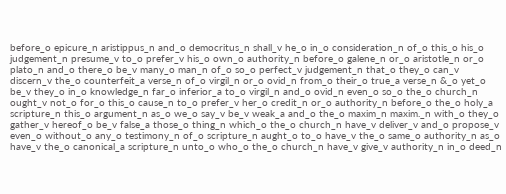before_o epicure_n aristippus_n and_o democritus_n shall_v he_o in_o consideration_n of_o this_o his_o judgement_n presume_v to_o prefer_v his_o own_o authority_n before_o galene_n or_o aristotle_n or_o plato_n and_o there_o be_v many_o man_n of_o so_o perfect_v judgement_n that_o they_o can_v discern_v the_o counterfeit_a verse_n of_o virgil_n or_o ovid_n from_o their_o true_a verse_n &_o yet_o be_v they_o in_o knowledge_n far_o inferior_a to_o virgil_n and_o ovid_n even_o so_o the_o church_n ought_v not_o for_o this_o cause_n to_o prefer_v her_o credit_n or_o authority_n before_o the_o holy_a scripture_n this_o argument_n as_o we_o say_v be_v weak_a and_o the_o maxim_n maxim._n with_o they_o gather_v hereof_o be_v false_a those_o thing_n which_o the_o church_n have_v deliver_v and_o propose_v even_o without_o any_o testimony_n of_o scripture_n aught_o to_o have_v the_o same_o authority_n as_o have_v the_o canonical_a scripture_n unto_o who_o the_o church_n have_v give_v authority_n in_o deed_n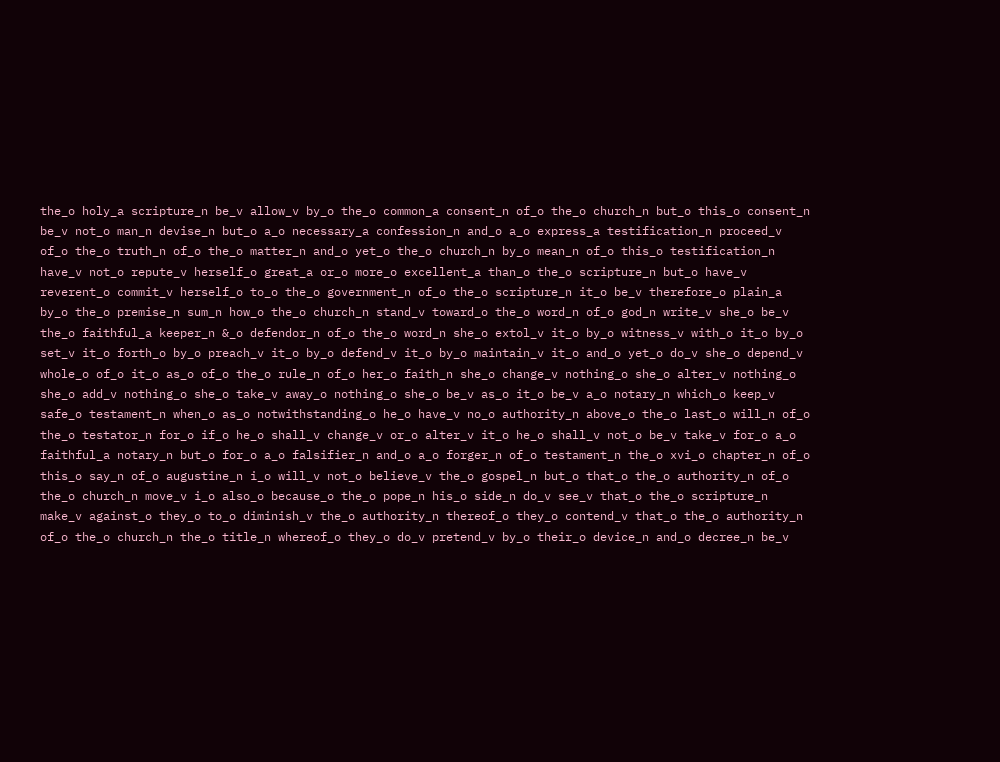the_o holy_a scripture_n be_v allow_v by_o the_o common_a consent_n of_o the_o church_n but_o this_o consent_n be_v not_o man_n devise_n but_o a_o necessary_a confession_n and_o a_o express_a testification_n proceed_v of_o the_o truth_n of_o the_o matter_n and_o yet_o the_o church_n by_o mean_n of_o this_o testification_n have_v not_o repute_v herself_o great_a or_o more_o excellent_a than_o the_o scripture_n but_o have_v reverent_o commit_v herself_o to_o the_o government_n of_o the_o scripture_n it_o be_v therefore_o plain_a by_o the_o premise_n sum_n how_o the_o church_n stand_v toward_o the_o word_n of_o god_n write_v she_o be_v the_o faithful_a keeper_n &_o defendor_n of_o the_o word_n she_o extol_v it_o by_o witness_v with_o it_o by_o set_v it_o forth_o by_o preach_v it_o by_o defend_v it_o by_o maintain_v it_o and_o yet_o do_v she_o depend_v whole_o of_o it_o as_o of_o the_o rule_n of_o her_o faith_n she_o change_v nothing_o she_o alter_v nothing_o she_o add_v nothing_o she_o take_v away_o nothing_o she_o be_v as_o it_o be_v a_o notary_n which_o keep_v safe_o testament_n when_o as_o notwithstanding_o he_o have_v no_o authority_n above_o the_o last_o will_n of_o the_o testator_n for_o if_o he_o shall_v change_v or_o alter_v it_o he_o shall_v not_o be_v take_v for_o a_o faithful_a notary_n but_o for_o a_o falsifier_n and_o a_o forger_n of_o testament_n the_o xvi_o chapter_n of_o this_o say_n of_o augustine_n i_o will_v not_o believe_v the_o gospel_n but_o that_o the_o authority_n of_o the_o church_n move_v i_o also_o because_o the_o pope_n his_o side_n do_v see_v that_o the_o scripture_n make_v against_o they_o to_o diminish_v the_o authority_n thereof_o they_o contend_v that_o the_o authority_n of_o the_o church_n the_o title_n whereof_o they_o do_v pretend_v by_o their_o device_n and_o decree_n be_v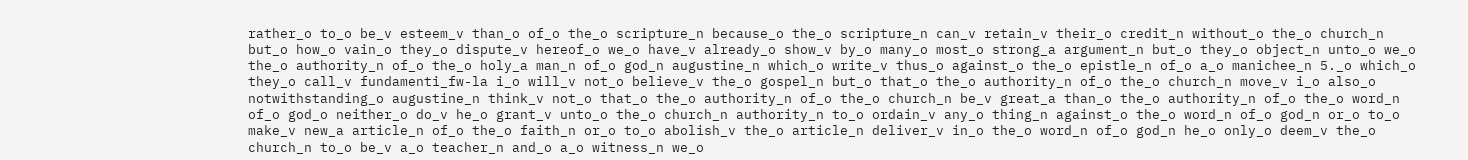rather_o to_o be_v esteem_v than_o of_o the_o scripture_n because_o the_o scripture_n can_v retain_v their_o credit_n without_o the_o church_n but_o how_o vain_o they_o dispute_v hereof_o we_o have_v already_o show_v by_o many_o most_o strong_a argument_n but_o they_o object_n unto_o we_o the_o authority_n of_o the_o holy_a man_n of_o god_n augustine_n which_o write_v thus_o against_o the_o epistle_n of_o a_o manichee_n 5._o which_o they_o call_v fundamenti_fw-la i_o will_v not_o believe_v the_o gospel_n but_o that_o the_o authority_n of_o the_o church_n move_v i_o also_o notwithstanding_o augustine_n think_v not_o that_o the_o authority_n of_o the_o church_n be_v great_a than_o the_o authority_n of_o the_o word_n of_o god_o neither_o do_v he_o grant_v unto_o the_o church_n authority_n to_o ordain_v any_o thing_n against_o the_o word_n of_o god_n or_o to_o make_v new_a article_n of_o the_o faith_n or_o to_o abolish_v the_o article_n deliver_v in_o the_o word_n of_o god_n he_o only_o deem_v the_o church_n to_o be_v a_o teacher_n and_o a_o witness_n we_o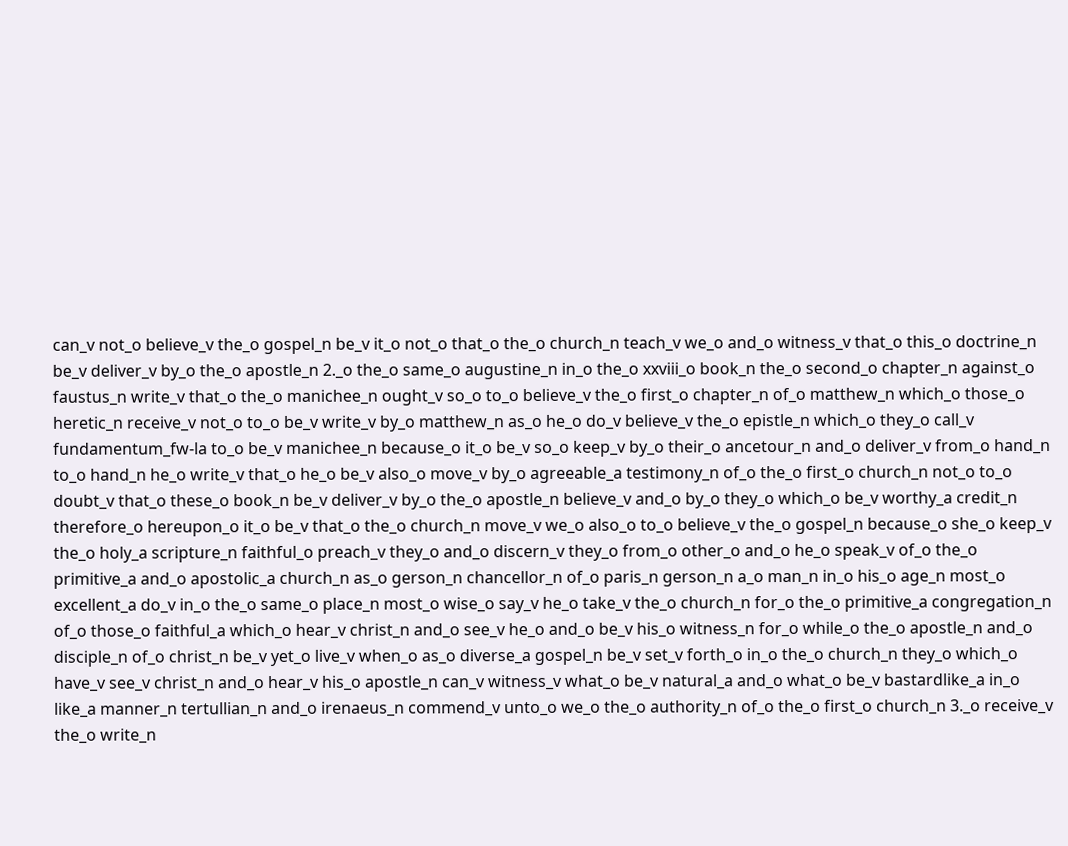can_v not_o believe_v the_o gospel_n be_v it_o not_o that_o the_o church_n teach_v we_o and_o witness_v that_o this_o doctrine_n be_v deliver_v by_o the_o apostle_n 2._o the_o same_o augustine_n in_o the_o xxviii_o book_n the_o second_o chapter_n against_o faustus_n write_v that_o the_o manichee_n ought_v so_o to_o believe_v the_o first_o chapter_n of_o matthew_n which_o those_o heretic_n receive_v not_o to_o be_v write_v by_o matthew_n as_o he_o do_v believe_v the_o epistle_n which_o they_o call_v fundamentum_fw-la to_o be_v manichee_n because_o it_o be_v so_o keep_v by_o their_o ancetour_n and_o deliver_v from_o hand_n to_o hand_n he_o write_v that_o he_o be_v also_o move_v by_o agreeable_a testimony_n of_o the_o first_o church_n not_o to_o doubt_v that_o these_o book_n be_v deliver_v by_o the_o apostle_n believe_v and_o by_o they_o which_o be_v worthy_a credit_n therefore_o hereupon_o it_o be_v that_o the_o church_n move_v we_o also_o to_o believe_v the_o gospel_n because_o she_o keep_v the_o holy_a scripture_n faithful_o preach_v they_o and_o discern_v they_o from_o other_o and_o he_o speak_v of_o the_o primitive_a and_o apostolic_a church_n as_o gerson_n chancellor_n of_o paris_n gerson_n a_o man_n in_o his_o age_n most_o excellent_a do_v in_o the_o same_o place_n most_o wise_o say_v he_o take_v the_o church_n for_o the_o primitive_a congregation_n of_o those_o faithful_a which_o hear_v christ_n and_o see_v he_o and_o be_v his_o witness_n for_o while_o the_o apostle_n and_o disciple_n of_o christ_n be_v yet_o live_v when_o as_o diverse_a gospel_n be_v set_v forth_o in_o the_o church_n they_o which_o have_v see_v christ_n and_o hear_v his_o apostle_n can_v witness_v what_o be_v natural_a and_o what_o be_v bastardlike_a in_o like_a manner_n tertullian_n and_o irenaeus_n commend_v unto_o we_o the_o authority_n of_o the_o first_o church_n 3._o receive_v the_o write_n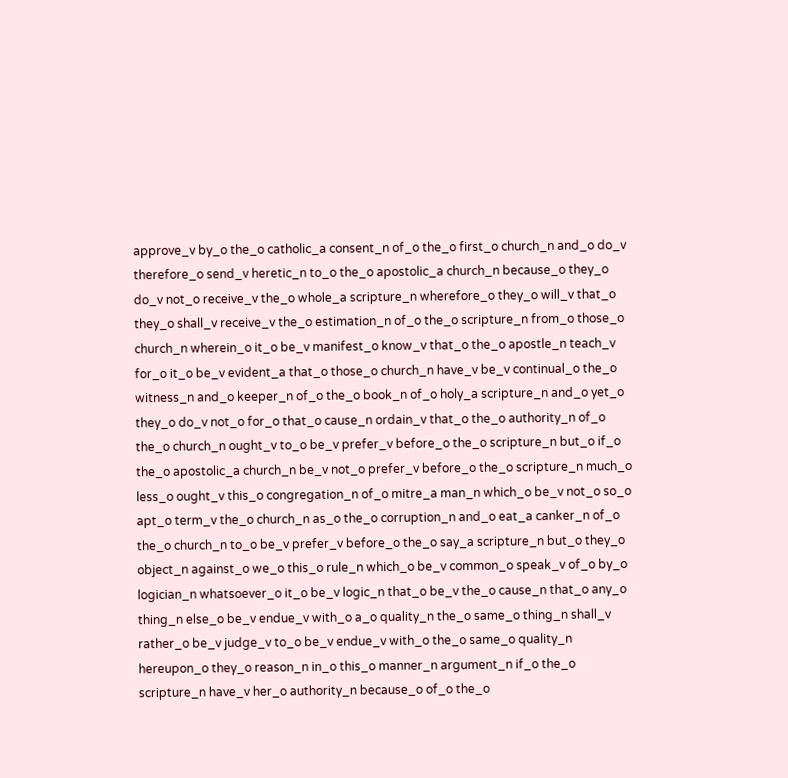approve_v by_o the_o catholic_a consent_n of_o the_o first_o church_n and_o do_v therefore_o send_v heretic_n to_o the_o apostolic_a church_n because_o they_o do_v not_o receive_v the_o whole_a scripture_n wherefore_o they_o will_v that_o they_o shall_v receive_v the_o estimation_n of_o the_o scripture_n from_o those_o church_n wherein_o it_o be_v manifest_o know_v that_o the_o apostle_n teach_v for_o it_o be_v evident_a that_o those_o church_n have_v be_v continual_o the_o witness_n and_o keeper_n of_o the_o book_n of_o holy_a scripture_n and_o yet_o they_o do_v not_o for_o that_o cause_n ordain_v that_o the_o authority_n of_o the_o church_n ought_v to_o be_v prefer_v before_o the_o scripture_n but_o if_o the_o apostolic_a church_n be_v not_o prefer_v before_o the_o scripture_n much_o less_o ought_v this_o congregation_n of_o mitre_a man_n which_o be_v not_o so_o apt_o term_v the_o church_n as_o the_o corruption_n and_o eat_a canker_n of_o the_o church_n to_o be_v prefer_v before_o the_o say_a scripture_n but_o they_o object_n against_o we_o this_o rule_n which_o be_v common_o speak_v of_o by_o logician_n whatsoever_o it_o be_v logic_n that_o be_v the_o cause_n that_o any_o thing_n else_o be_v endue_v with_o a_o quality_n the_o same_o thing_n shall_v rather_o be_v judge_v to_o be_v endue_v with_o the_o same_o quality_n hereupon_o they_o reason_n in_o this_o manner_n argument_n if_o the_o scripture_n have_v her_o authority_n because_o of_o the_o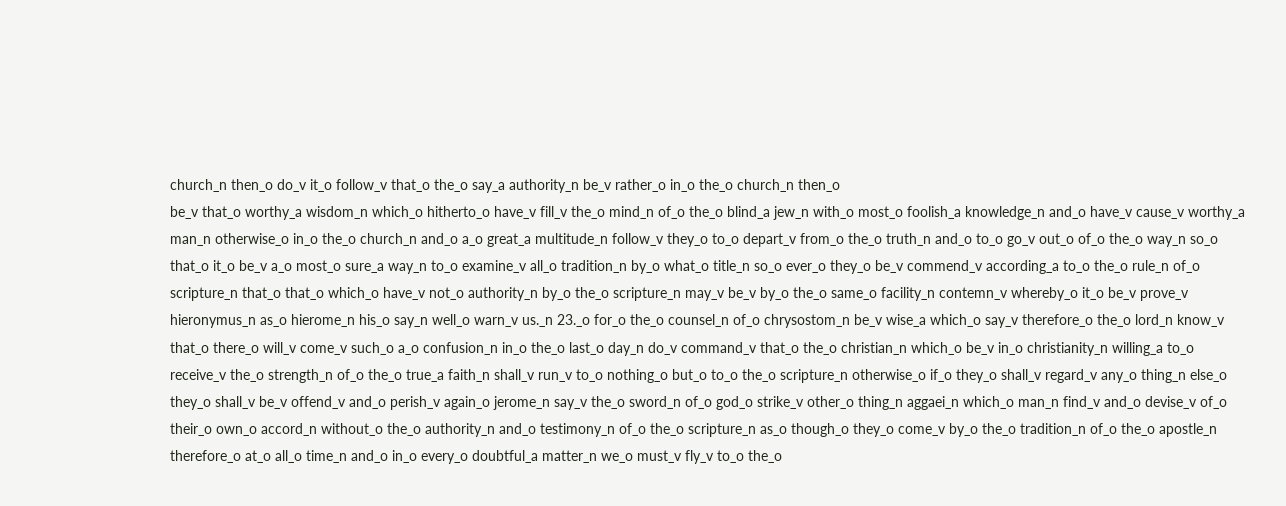church_n then_o do_v it_o follow_v that_o the_o say_a authority_n be_v rather_o in_o the_o church_n then_o
be_v that_o worthy_a wisdom_n which_o hitherto_o have_v fill_v the_o mind_n of_o the_o blind_a jew_n with_o most_o foolish_a knowledge_n and_o have_v cause_v worthy_a man_n otherwise_o in_o the_o church_n and_o a_o great_a multitude_n follow_v they_o to_o depart_v from_o the_o truth_n and_o to_o go_v out_o of_o the_o way_n so_o that_o it_o be_v a_o most_o sure_a way_n to_o examine_v all_o tradition_n by_o what_o title_n so_o ever_o they_o be_v commend_v according_a to_o the_o rule_n of_o scripture_n that_o that_o which_o have_v not_o authority_n by_o the_o scripture_n may_v be_v by_o the_o same_o facility_n contemn_v whereby_o it_o be_v prove_v hieronymus_n as_o hierome_n his_o say_n well_o warn_v us._n 23._o for_o the_o counsel_n of_o chrysostom_n be_v wise_a which_o say_v therefore_o the_o lord_n know_v that_o there_o will_v come_v such_o a_o confusion_n in_o the_o last_o day_n do_v command_v that_o the_o christian_n which_o be_v in_o christianity_n willing_a to_o receive_v the_o strength_n of_o the_o true_a faith_n shall_v run_v to_o nothing_o but_o to_o the_o scripture_n otherwise_o if_o they_o shall_v regard_v any_o thing_n else_o they_o shall_v be_v offend_v and_o perish_v again_o jerome_n say_v the_o sword_n of_o god_o strike_v other_o thing_n aggaei_n which_o man_n find_v and_o devise_v of_o their_o own_o accord_n without_o the_o authority_n and_o testimony_n of_o the_o scripture_n as_o though_o they_o come_v by_o the_o tradition_n of_o the_o apostle_n therefore_o at_o all_o time_n and_o in_o every_o doubtful_a matter_n we_o must_v fly_v to_o the_o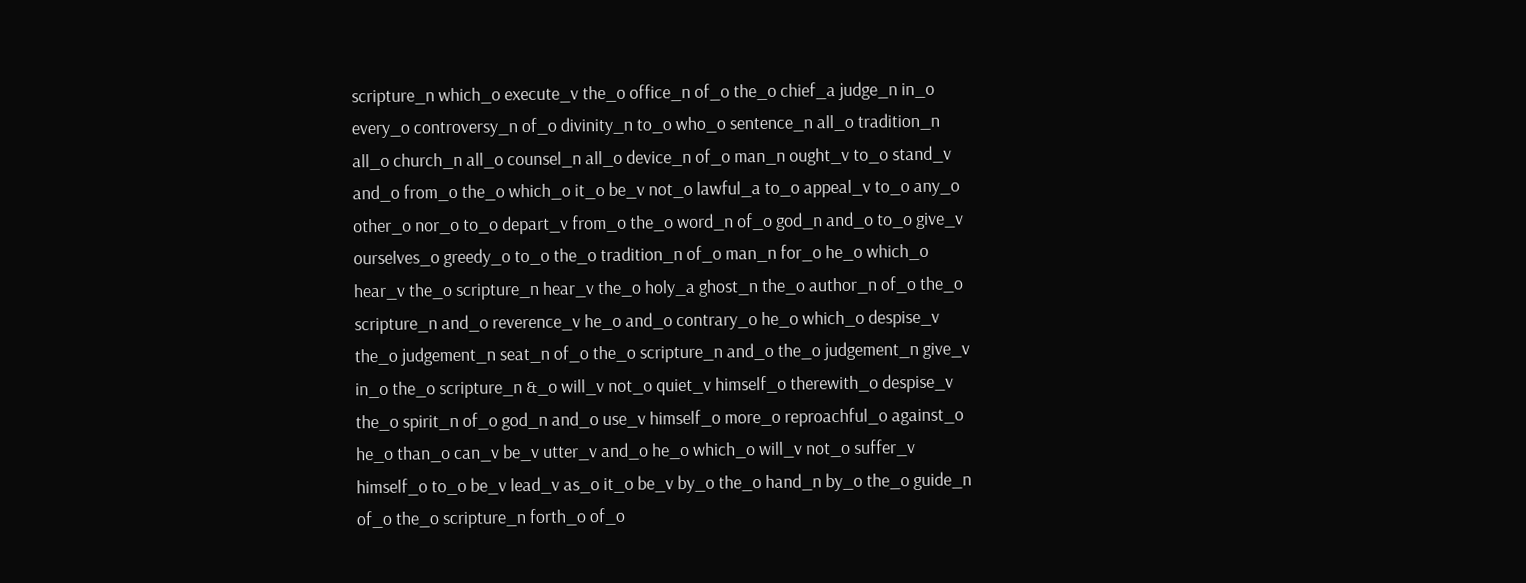scripture_n which_o execute_v the_o office_n of_o the_o chief_a judge_n in_o every_o controversy_n of_o divinity_n to_o who_o sentence_n all_o tradition_n all_o church_n all_o counsel_n all_o device_n of_o man_n ought_v to_o stand_v and_o from_o the_o which_o it_o be_v not_o lawful_a to_o appeal_v to_o any_o other_o nor_o to_o depart_v from_o the_o word_n of_o god_n and_o to_o give_v ourselves_o greedy_o to_o the_o tradition_n of_o man_n for_o he_o which_o hear_v the_o scripture_n hear_v the_o holy_a ghost_n the_o author_n of_o the_o scripture_n and_o reverence_v he_o and_o contrary_o he_o which_o despise_v the_o judgement_n seat_n of_o the_o scripture_n and_o the_o judgement_n give_v in_o the_o scripture_n &_o will_v not_o quiet_v himself_o therewith_o despise_v the_o spirit_n of_o god_n and_o use_v himself_o more_o reproachful_o against_o he_o than_o can_v be_v utter_v and_o he_o which_o will_v not_o suffer_v himself_o to_o be_v lead_v as_o it_o be_v by_o the_o hand_n by_o the_o guide_n of_o the_o scripture_n forth_o of_o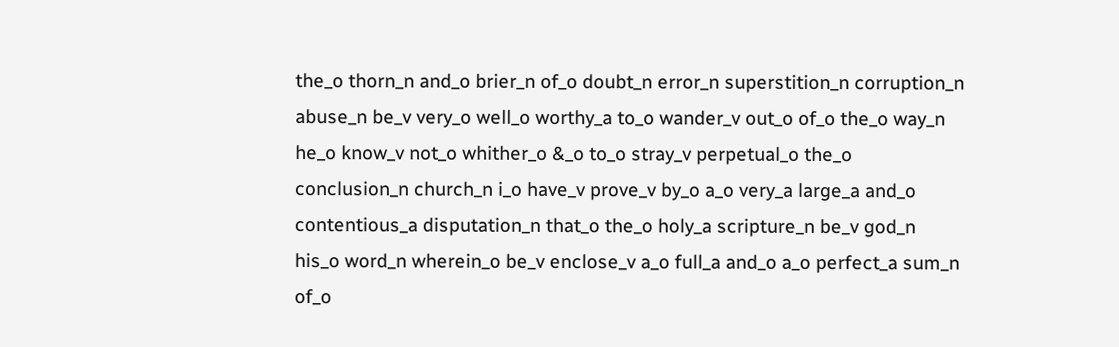the_o thorn_n and_o brier_n of_o doubt_n error_n superstition_n corruption_n abuse_n be_v very_o well_o worthy_a to_o wander_v out_o of_o the_o way_n he_o know_v not_o whither_o &_o to_o stray_v perpetual_o the_o conclusion_n church_n i_o have_v prove_v by_o a_o very_a large_a and_o contentious_a disputation_n that_o the_o holy_a scripture_n be_v god_n his_o word_n wherein_o be_v enclose_v a_o full_a and_o a_o perfect_a sum_n of_o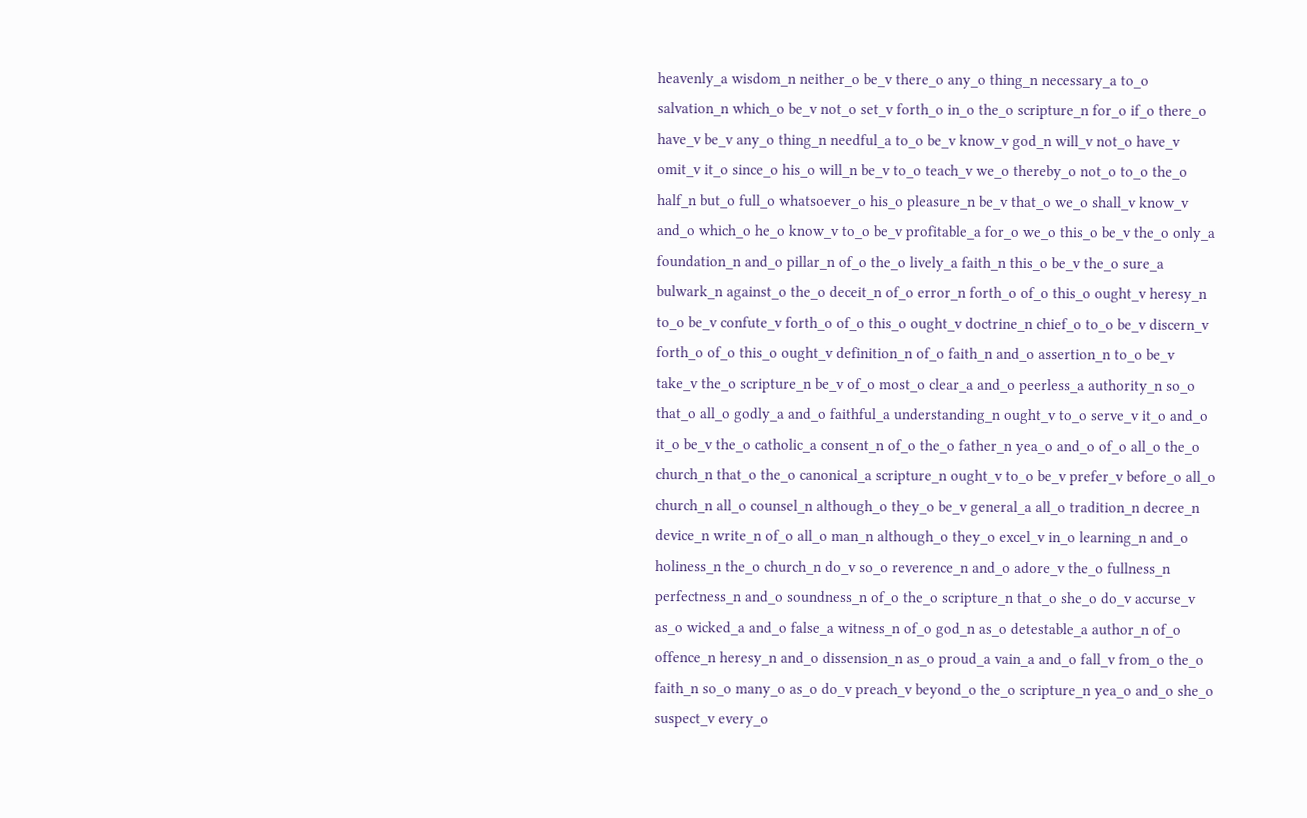heavenly_a wisdom_n neither_o be_v there_o any_o thing_n necessary_a to_o salvation_n which_o be_v not_o set_v forth_o in_o the_o scripture_n for_o if_o there_o have_v be_v any_o thing_n needful_a to_o be_v know_v god_n will_v not_o have_v omit_v it_o since_o his_o will_n be_v to_o teach_v we_o thereby_o not_o to_o the_o half_n but_o full_o whatsoever_o his_o pleasure_n be_v that_o we_o shall_v know_v and_o which_o he_o know_v to_o be_v profitable_a for_o we_o this_o be_v the_o only_a foundation_n and_o pillar_n of_o the_o lively_a faith_n this_o be_v the_o sure_a bulwark_n against_o the_o deceit_n of_o error_n forth_o of_o this_o ought_v heresy_n to_o be_v confute_v forth_o of_o this_o ought_v doctrine_n chief_o to_o be_v discern_v forth_o of_o this_o ought_v definition_n of_o faith_n and_o assertion_n to_o be_v take_v the_o scripture_n be_v of_o most_o clear_a and_o peerless_a authority_n so_o that_o all_o godly_a and_o faithful_a understanding_n ought_v to_o serve_v it_o and_o it_o be_v the_o catholic_a consent_n of_o the_o father_n yea_o and_o of_o all_o the_o church_n that_o the_o canonical_a scripture_n ought_v to_o be_v prefer_v before_o all_o church_n all_o counsel_n although_o they_o be_v general_a all_o tradition_n decree_n device_n write_n of_o all_o man_n although_o they_o excel_v in_o learning_n and_o holiness_n the_o church_n do_v so_o reverence_n and_o adore_v the_o fullness_n perfectness_n and_o soundness_n of_o the_o scripture_n that_o she_o do_v accurse_v as_o wicked_a and_o false_a witness_n of_o god_n as_o detestable_a author_n of_o offence_n heresy_n and_o dissension_n as_o proud_a vain_a and_o fall_v from_o the_o faith_n so_o many_o as_o do_v preach_v beyond_o the_o scripture_n yea_o and_o she_o suspect_v every_o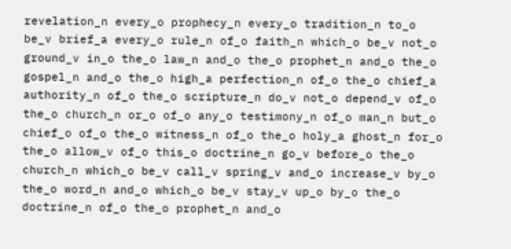revelation_n every_o prophecy_n every_o tradition_n to_o be_v brief_a every_o rule_n of_o faith_n which_o be_v not_o ground_v in_o the_o law_n and_o the_o prophet_n and_o the_o gospel_n and_o the_o high_a perfection_n of_o the_o chief_a authority_n of_o the_o scripture_n do_v not_o depend_v of_o the_o church_n or_o of_o any_o testimony_n of_o man_n but_o chief_o of_o the_o witness_n of_o the_o holy_a ghost_n for_o the_o allow_v of_o this_o doctrine_n go_v before_o the_o church_n which_o be_v call_v spring_v and_o increase_v by_o the_o word_n and_o which_o be_v stay_v up_o by_o the_o doctrine_n of_o the_o prophet_n and_o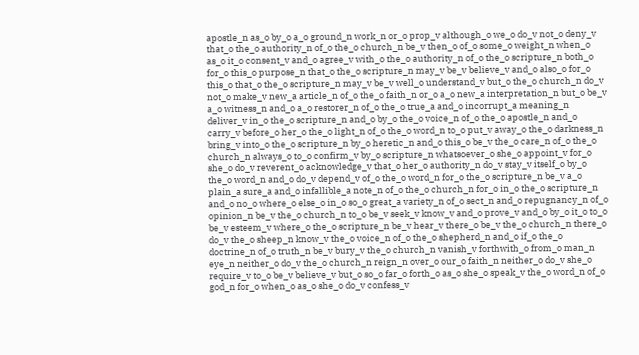apostle_n as_o by_o a_o ground_n work_n or_o prop_v although_o we_o do_v not_o deny_v that_o the_o authority_n of_o the_o church_n be_v then_o of_o some_o weight_n when_o as_o it_o consent_v and_o agree_v with_o the_o authority_n of_o the_o scripture_n both_o for_o this_o purpose_n that_o the_o scripture_n may_v be_v believe_v and_o also_o for_o this_o that_o the_o scripture_n may_v be_v well_o understand_v but_o the_o church_n do_v not_o make_v new_a article_n of_o the_o faith_n or_o a_o new_a interpretation_n but_o be_v a_o witness_n and_o a_o restorer_n of_o the_o true_a and_o incorrupt_a meaning_n deliver_v in_o the_o scripture_n and_o by_o the_o voice_n of_o the_o apostle_n and_o carry_v before_o her_o the_o light_n of_o the_o word_n to_o put_v away_o the_o darkness_n bring_v into_o the_o scripture_n by_o heretic_n and_o this_o be_v the_o care_n of_o the_o church_n always_o to_o confirm_v by_o scripture_n whatsoever_o she_o appoint_v for_o she_o do_v reverent_o acknowledge_v that_o her_o authority_n do_v stay_v itself_o by_o the_o word_n and_o do_v depend_v of_o the_o word_n for_o the_o scripture_n be_v a_o plain_a sure_a and_o infallible_a note_n of_o the_o church_n for_o in_o the_o scripture_n and_o no_o where_o else_o in_o so_o great_a variety_n of_o sect_n and_o repugnancy_n of_o opinion_n be_v the_o church_n to_o be_v seek_v know_v and_o prove_v and_o by_o it_o to_o be_v esteem_v where_o the_o scripture_n be_v hear_v there_o be_v the_o church_n there_o do_v the_o sheep_n know_v the_o voice_n of_o the_o shepherd_n and_o if_o the_o doctrine_n of_o truth_n be_v bury_v the_o church_n vanish_v forthwith_o from_o man_n eye_n neither_o do_v the_o church_n reign_n over_o our_o faith_n neither_o do_v she_o require_v to_o be_v believe_v but_o so_o far_o forth_o as_o she_o speak_v the_o word_n of_o god_n for_o when_o as_o she_o do_v confess_v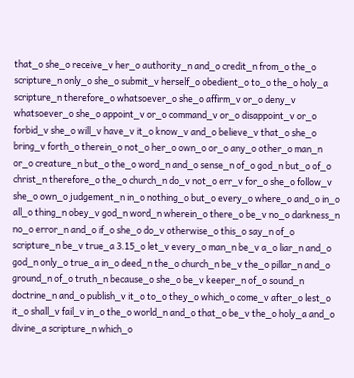that_o she_o receive_v her_o authority_n and_o credit_n from_o the_o scripture_n only_o she_o submit_v herself_o obedient_o to_o the_o holy_a scripture_n therefore_o whatsoever_o she_o affirm_v or_o deny_v whatsoever_o she_o appoint_v or_o command_v or_o disappoint_v or_o forbid_v she_o will_v have_v it_o know_v and_o believe_v that_o she_o bring_v forth_o therein_o not_o her_o own_o or_o any_o other_o man_n or_o creature_n but_o the_o word_n and_o sense_n of_o god_n but_o of_o christ_n therefore_o the_o church_n do_v not_o err_v for_o she_o follow_v she_o own_o judgement_n in_o nothing_o but_o every_o where_o and_o in_o all_o thing_n obey_v god_n word_n wherein_o there_o be_v no_o darkness_n no_o error_n and_o if_o she_o do_v otherwise_o this_o say_n of_o scripture_n be_v true_a 3.15_o let_v every_o man_n be_v a_o liar_n and_o god_n only_o true_a in_o deed_n the_o church_n be_v the_o pillar_n and_o ground_n of_o truth_n because_o she_o be_v keeper_n of_o sound_n doctrine_n and_o publish_v it_o to_o they_o which_o come_v after_o lest_o it_o shall_v fail_v in_o the_o world_n and_o that_o be_v the_o holy_a and_o divine_a scripture_n which_o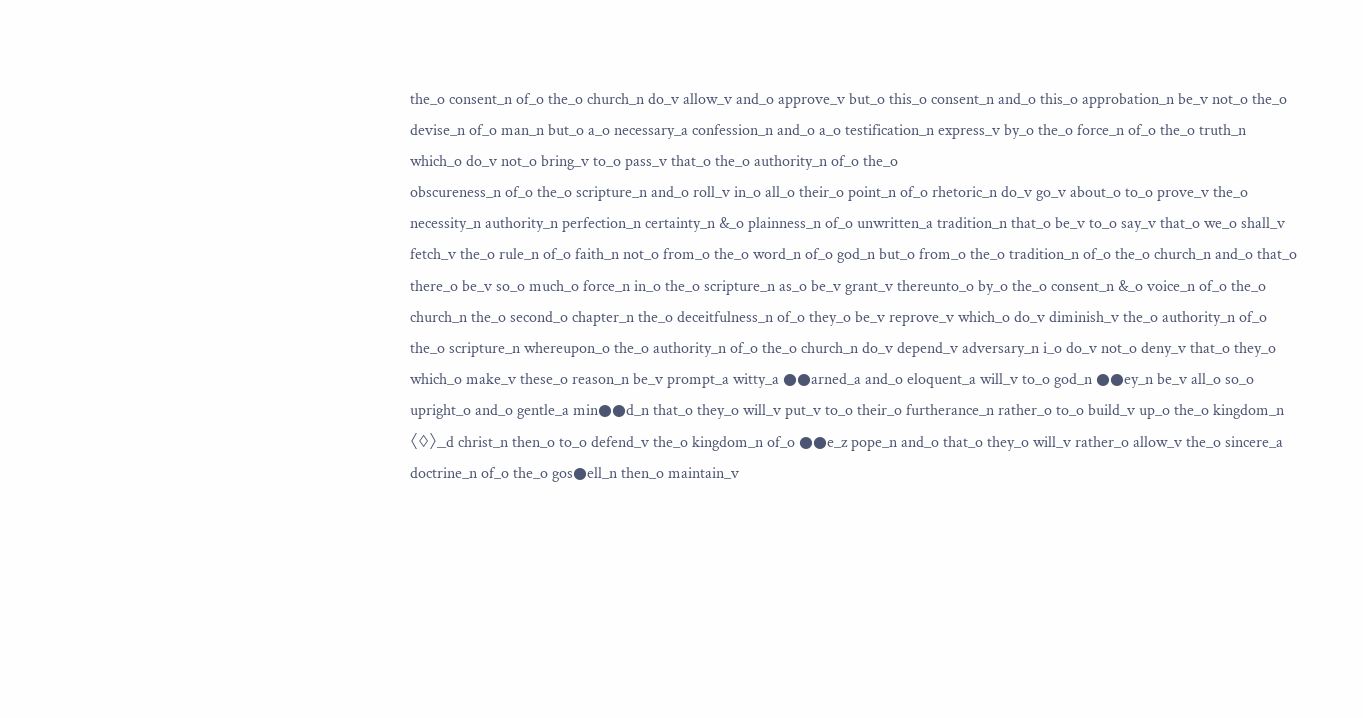the_o consent_n of_o the_o church_n do_v allow_v and_o approve_v but_o this_o consent_n and_o this_o approbation_n be_v not_o the_o devise_n of_o man_n but_o a_o necessary_a confession_n and_o a_o testification_n express_v by_o the_o force_n of_o the_o truth_n which_o do_v not_o bring_v to_o pass_v that_o the_o authority_n of_o the_o
obscureness_n of_o the_o scripture_n and_o roll_v in_o all_o their_o point_n of_o rhetoric_n do_v go_v about_o to_o prove_v the_o necessity_n authority_n perfection_n certainty_n &_o plainness_n of_o unwritten_a tradition_n that_o be_v to_o say_v that_o we_o shall_v fetch_v the_o rule_n of_o faith_n not_o from_o the_o word_n of_o god_n but_o from_o the_o tradition_n of_o the_o church_n and_o that_o there_o be_v so_o much_o force_n in_o the_o scripture_n as_o be_v grant_v thereunto_o by_o the_o consent_n &_o voice_n of_o the_o church_n the_o second_o chapter_n the_o deceitfulness_n of_o they_o be_v reprove_v which_o do_v diminish_v the_o authority_n of_o the_o scripture_n whereupon_o the_o authority_n of_o the_o church_n do_v depend_v adversary_n i_o do_v not_o deny_v that_o they_o which_o make_v these_o reason_n be_v prompt_a witty_a ●●arned_a and_o eloquent_a will_v to_o god_n ●●ey_n be_v all_o so_o upright_o and_o gentle_a min●●d_n that_o they_o will_v put_v to_o their_o furtherance_n rather_o to_o build_v up_o the_o kingdom_n 〈◊〉_d christ_n then_o to_o defend_v the_o kingdom_n of_o ●●e_z pope_n and_o that_o they_o will_v rather_o allow_v the_o sincere_a doctrine_n of_o the_o gos●ell_n then_o maintain_v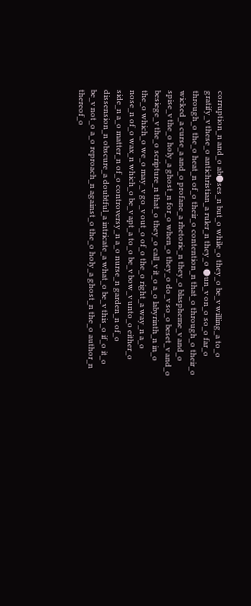corruption_n and_o ab●ses_n but_o while_o they_o be_v willing_a to_o gratify_v these_o antichristian_a ruler_n they_o ●un_v on_o so_o far_o through_o the_o heat_n of_o their_o contention_n that_o through_o their_o wicked_a curse_a and_o profane_a rhetoric_n they_o blaspheme_v and_o spise_v the_o holy_a ghost_n for_o when_o they_o do_v so_o beset_v and_o besiege_v the_o scripture_n that_o they_o call_v it_o a_o labyrinth_n in_o the_o which_o we_o may_v go_v out_o of_o the_o right_a way_n a_o nose_n of_o wax_n which_o be_v apt_a to_o be_v bow_v unto_o either_o side_n a_o matter_n of_o controversy_n a_o nurse_n garden_n of_o dissension_n obscure_a doubtful_a intricate_a what_o be_v this_o if_o it_o be_v not_o a_o reproach_n against_o the_o holy_a ghost_n the_o author_n thereof_o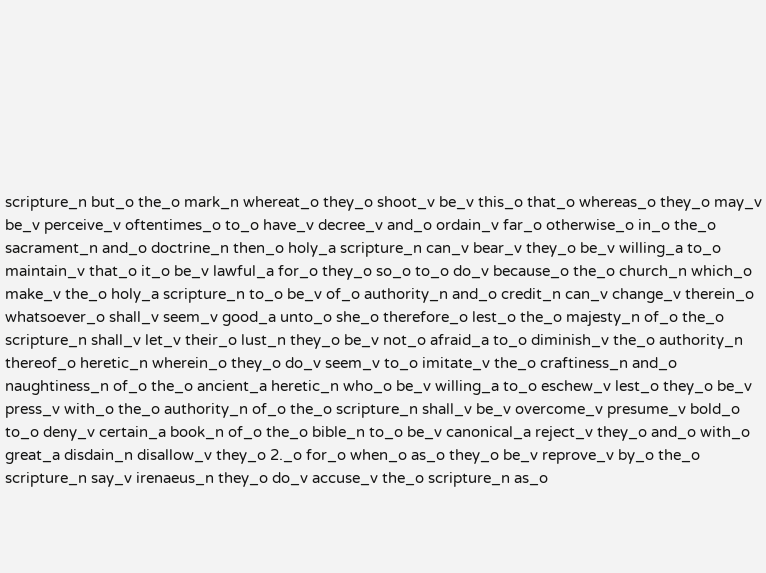scripture_n but_o the_o mark_n whereat_o they_o shoot_v be_v this_o that_o whereas_o they_o may_v be_v perceive_v oftentimes_o to_o have_v decree_v and_o ordain_v far_o otherwise_o in_o the_o sacrament_n and_o doctrine_n then_o holy_a scripture_n can_v bear_v they_o be_v willing_a to_o maintain_v that_o it_o be_v lawful_a for_o they_o so_o to_o do_v because_o the_o church_n which_o make_v the_o holy_a scripture_n to_o be_v of_o authority_n and_o credit_n can_v change_v therein_o whatsoever_o shall_v seem_v good_a unto_o she_o therefore_o lest_o the_o majesty_n of_o the_o scripture_n shall_v let_v their_o lust_n they_o be_v not_o afraid_a to_o diminish_v the_o authority_n thereof_o heretic_n wherein_o they_o do_v seem_v to_o imitate_v the_o craftiness_n and_o naughtiness_n of_o the_o ancient_a heretic_n who_o be_v willing_a to_o eschew_v lest_o they_o be_v press_v with_o the_o authority_n of_o the_o scripture_n shall_v be_v overcome_v presume_v bold_o to_o deny_v certain_a book_n of_o the_o bible_n to_o be_v canonical_a reject_v they_o and_o with_o great_a disdain_n disallow_v they_o 2._o for_o when_o as_o they_o be_v reprove_v by_o the_o scripture_n say_v irenaeus_n they_o do_v accuse_v the_o scripture_n as_o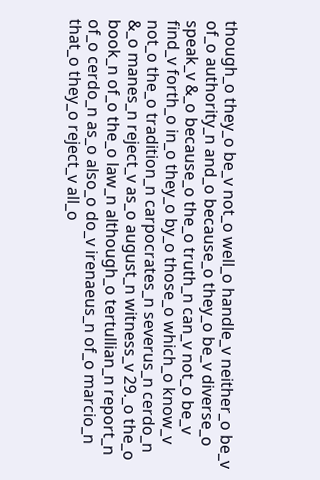though_o they_o be_v not_o well_o handle_v neither_o be_v of_o authority_n and_o because_o they_o be_v diverse_o speak_v &_o because_o the_o truth_n can_v not_o be_v find_v forth_o in_o they_o by_o those_o which_o know_v not_o the_o tradition_n carpocrates_n severus_n cerdo_n &_o manes_n reject_v as_o august_n witness_v 29._o the_o book_n of_o the_o law_n although_o tertullian_n report_n of_o cerdo_n as_o also_o do_v irenaeus_n of_o marcio_n that_o they_o reject_v all_o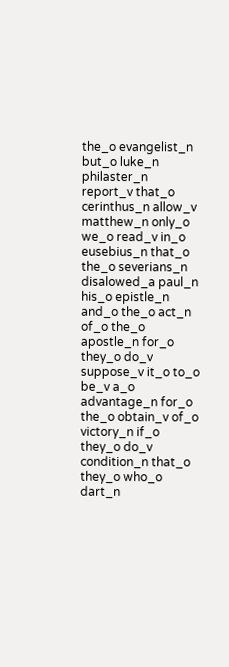the_o evangelist_n but_o luke_n philaster_n report_v that_o cerinthus_n allow_v matthew_n only_o we_o read_v in_o eusebius_n that_o the_o severians_n disalowed_a paul_n his_o epistle_n and_o the_o act_n of_o the_o apostle_n for_o they_o do_v suppose_v it_o to_o be_v a_o advantage_n for_o the_o obtain_v of_o victory_n if_o they_o do_v condition_n that_o they_o who_o dart_n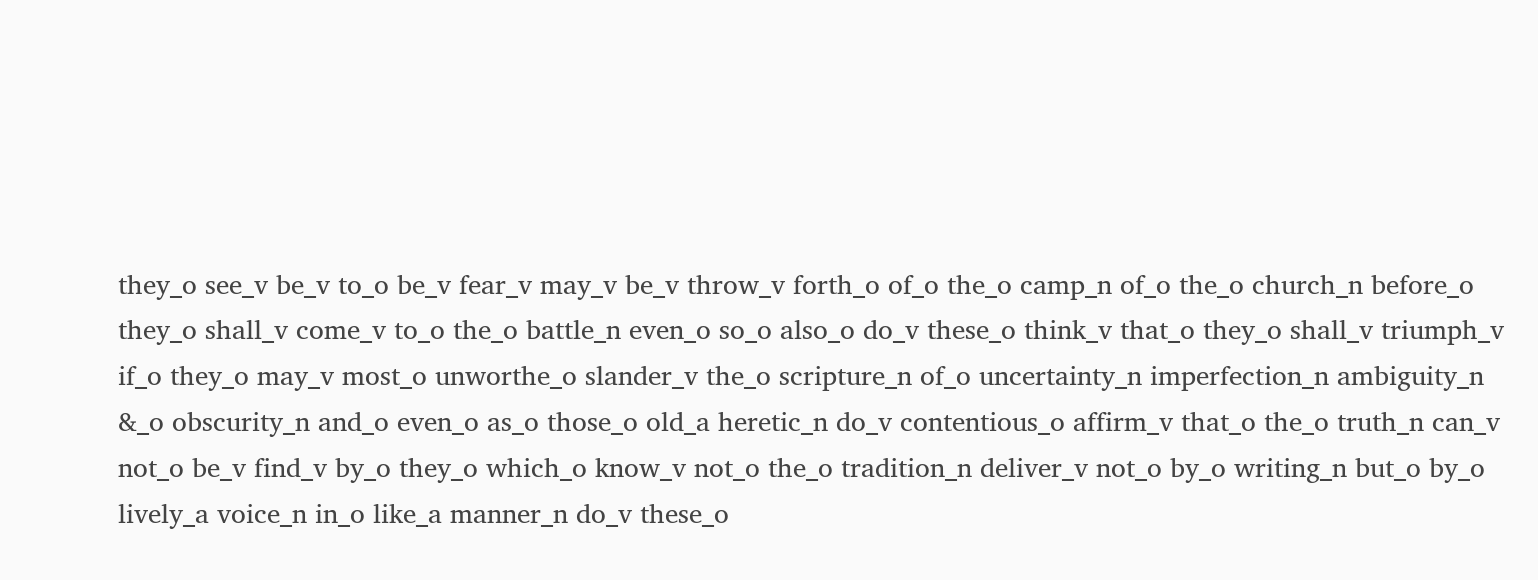they_o see_v be_v to_o be_v fear_v may_v be_v throw_v forth_o of_o the_o camp_n of_o the_o church_n before_o they_o shall_v come_v to_o the_o battle_n even_o so_o also_o do_v these_o think_v that_o they_o shall_v triumph_v if_o they_o may_v most_o unworthe_o slander_v the_o scripture_n of_o uncertainty_n imperfection_n ambiguity_n &_o obscurity_n and_o even_o as_o those_o old_a heretic_n do_v contentious_o affirm_v that_o the_o truth_n can_v not_o be_v find_v by_o they_o which_o know_v not_o the_o tradition_n deliver_v not_o by_o writing_n but_o by_o lively_a voice_n in_o like_a manner_n do_v these_o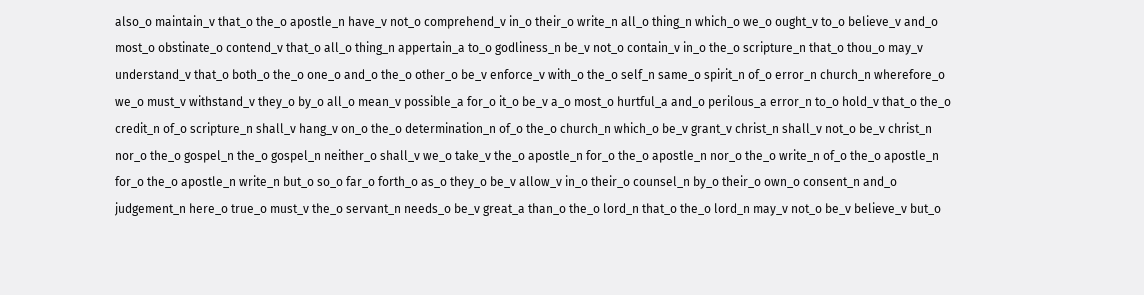also_o maintain_v that_o the_o apostle_n have_v not_o comprehend_v in_o their_o write_n all_o thing_n which_o we_o ought_v to_o believe_v and_o most_o obstinate_o contend_v that_o all_o thing_n appertain_a to_o godliness_n be_v not_o contain_v in_o the_o scripture_n that_o thou_o may_v understand_v that_o both_o the_o one_o and_o the_o other_o be_v enforce_v with_o the_o self_n same_o spirit_n of_o error_n church_n wherefore_o we_o must_v withstand_v they_o by_o all_o mean_v possible_a for_o it_o be_v a_o most_o hurtful_a and_o perilous_a error_n to_o hold_v that_o the_o credit_n of_o scripture_n shall_v hang_v on_o the_o determination_n of_o the_o church_n which_o be_v grant_v christ_n shall_v not_o be_v christ_n nor_o the_o gospel_n the_o gospel_n neither_o shall_v we_o take_v the_o apostle_n for_o the_o apostle_n nor_o the_o write_n of_o the_o apostle_n for_o the_o apostle_n write_n but_o so_o far_o forth_o as_o they_o be_v allow_v in_o their_o counsel_n by_o their_o own_o consent_n and_o judgement_n here_o true_o must_v the_o servant_n needs_o be_v great_a than_o the_o lord_n that_o the_o lord_n may_v not_o be_v believe_v but_o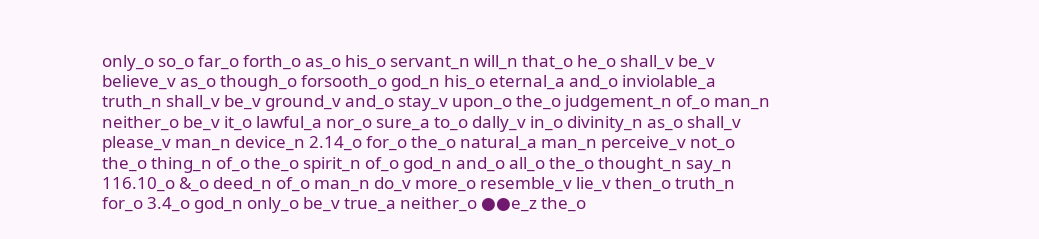only_o so_o far_o forth_o as_o his_o servant_n will_n that_o he_o shall_v be_v believe_v as_o though_o forsooth_o god_n his_o eternal_a and_o inviolable_a truth_n shall_v be_v ground_v and_o stay_v upon_o the_o judgement_n of_o man_n neither_o be_v it_o lawful_a nor_o sure_a to_o dally_v in_o divinity_n as_o shall_v please_v man_n device_n 2.14_o for_o the_o natural_a man_n perceive_v not_o the_o thing_n of_o the_o spirit_n of_o god_n and_o all_o the_o thought_n say_n 116.10_o &_o deed_n of_o man_n do_v more_o resemble_v lie_v then_o truth_n for_o 3.4_o god_n only_o be_v true_a neither_o ●●e_z the_o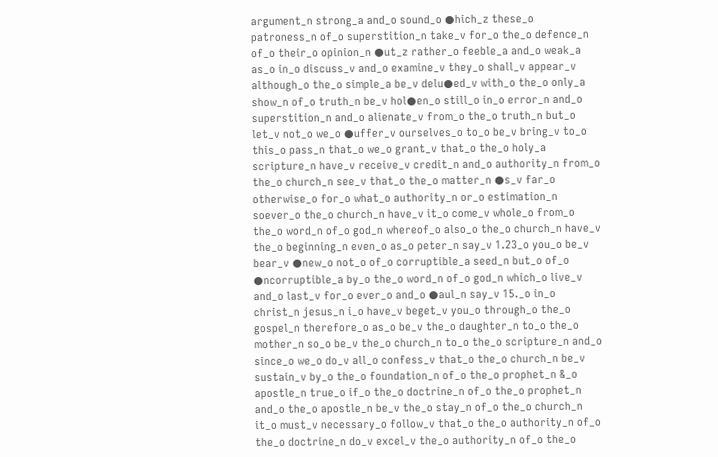argument_n strong_a and_o sound_o ●hich_z these_o patroness_n of_o superstition_n take_v for_o the_o defence_n of_o their_o opinion_n ●ut_z rather_o feeble_a and_o weak_a as_o in_o discuss_v and_o examine_v they_o shall_v appear_v although_o the_o simple_a be_v delu●ed_v with_o the_o only_a show_n of_o truth_n be_v hol●en_o still_o in_o error_n and_o superstition_n and_o alienate_v from_o the_o truth_n but_o let_v not_o we_o ●uffer_v ourselves_o to_o be_v bring_v to_o this_o pass_n that_o we_o grant_v that_o the_o holy_a scripture_n have_v receive_v credit_n and_o authority_n from_o the_o church_n see_v that_o the_o matter_n ●s_v far_o otherwise_o for_o what_o authority_n or_o estimation_n soever_o the_o church_n have_v it_o come_v whole_o from_o the_o word_n of_o god_n whereof_o also_o the_o church_n have_v the_o beginning_n even_o as_o peter_n say_v 1.23_o you_o be_v bear_v ●new_o not_o of_o corruptible_a seed_n but_o of_o ●ncorruptible_a by_o the_o word_n of_o god_n which_o live_v and_o last_v for_o ever_o and_o ●aul_n say_v 15._o in_o christ_n jesus_n i_o have_v beget_v you_o through_o the_o gospel_n therefore_o as_o be_v the_o daughter_n to_o the_o mother_n so_o be_v the_o church_n to_o the_o scripture_n and_o since_o we_o do_v all_o confess_v that_o the_o church_n be_v sustain_v by_o the_o foundation_n of_o the_o prophet_n &_o apostle_n true_o if_o the_o doctrine_n of_o the_o prophet_n and_o the_o apostle_n be_v the_o stay_n of_o the_o church_n it_o must_v necessary_o follow_v that_o the_o authority_n of_o the_o doctrine_n do_v excel_v the_o authority_n of_o the_o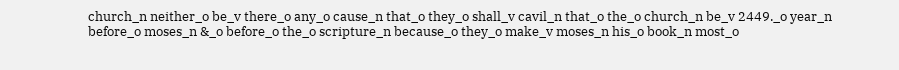church_n neither_o be_v there_o any_o cause_n that_o they_o shall_v cavil_n that_o the_o church_n be_v 2449._o year_n before_o moses_n &_o before_o the_o scripture_n because_o they_o make_v moses_n his_o book_n most_o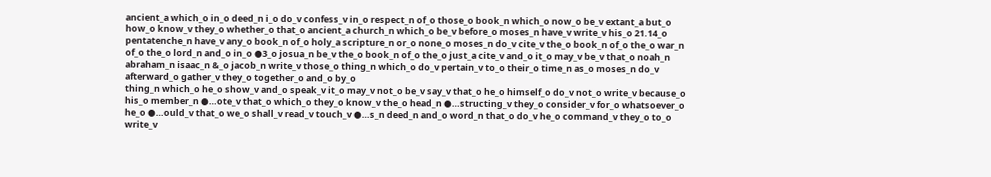ancient_a which_o in_o deed_n i_o do_v confess_v in_o respect_n of_o those_o book_n which_o now_o be_v extant_a but_o how_o know_v they_o whether_o that_o ancient_a church_n which_o be_v before_o moses_n have_v write_v his_o 21.14_o pentatenche_n have_v any_o book_n of_o holy_a scripture_n or_o none_o moses_n do_v cite_v the_o book_n of_o the_o war_n of_o the_o lord_n and_o in_o ●3_o josua_n be_v the_o book_n of_o the_o just_a cite_v and_o it_o may_v be_v that_o noah_n abraham_n isaac_n &_o jacob_n write_v those_o thing_n which_o do_v pertain_v to_o their_o time_n as_o moses_n do_v afterward_o gather_v they_o together_o and_o by_o
thing_n which_o he_o show_v and_o speak_v it_o may_v not_o be_v say_v that_o he_o himself_o do_v not_o write_v because_o his_o member_n ●…ote_v that_o which_o they_o know_v the_o head_n ●…structing_v they_o consider_v for_o whatsoever_o he_o ●…ould_v that_o we_o shall_v read_v touch_v ●…s_n deed_n and_o word_n that_o do_v he_o command_v they_o to_o write_v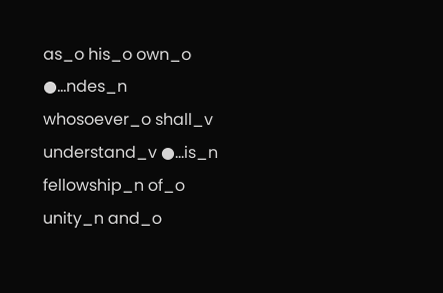as_o his_o own_o ●…ndes_n whosoever_o shall_v understand_v ●…is_n fellowship_n of_o unity_n and_o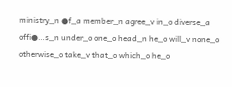ministry_n ●f_a member_n agree_v in_o diverse_a offi●…s_n under_o one_o head_n he_o will_v none_o otherwise_o take_v that_o which_o he_o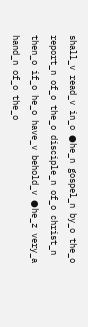shall_v read_v in_o ●he_n gospel_n by_o the_o report_n of_o the_o disciple_n of_o christ_n then_o if_o he_o have_v behold_v ●he_z very_a hand_n of_o the_o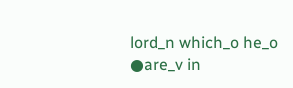lord_n which_o he_o ●are_v in